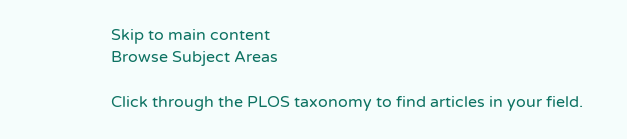Skip to main content
Browse Subject Areas

Click through the PLOS taxonomy to find articles in your field.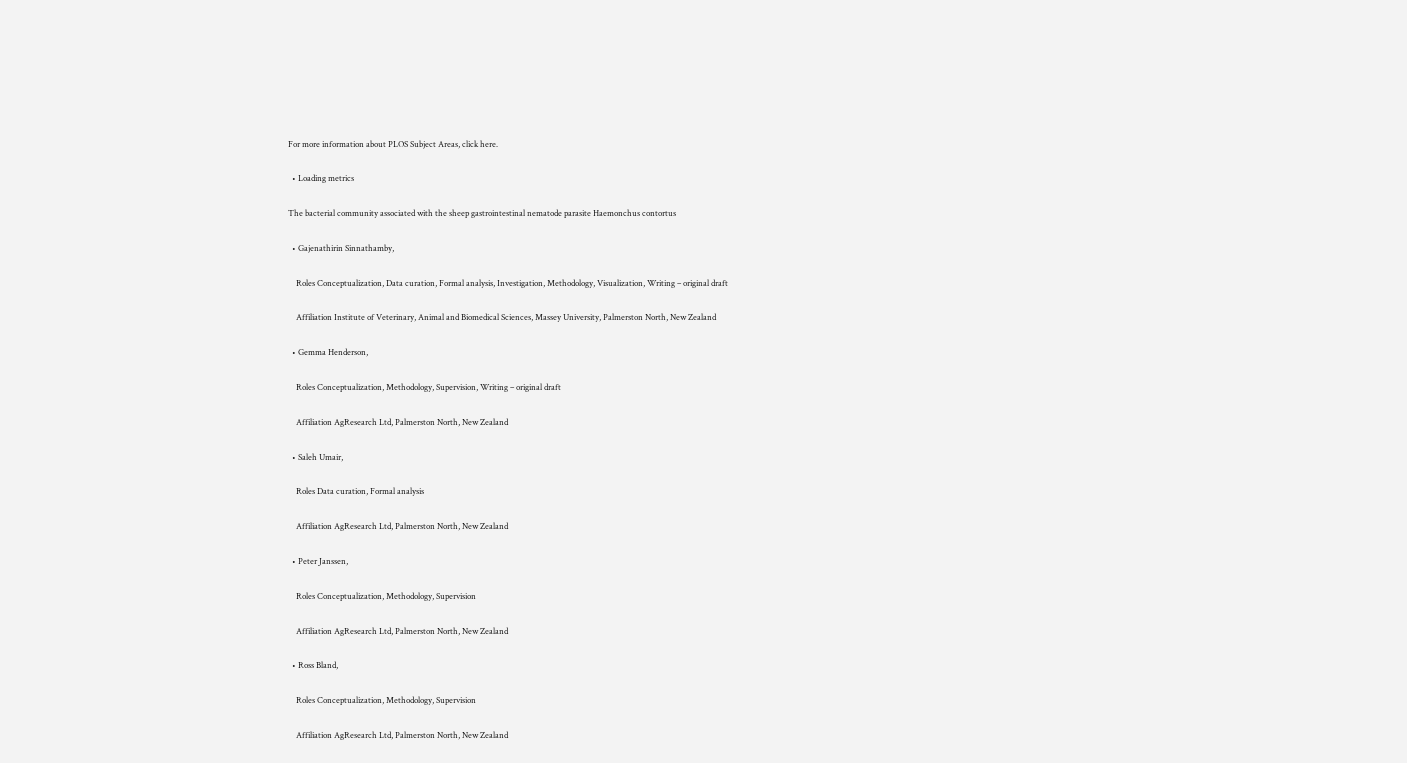For more information about PLOS Subject Areas, click here.

  • Loading metrics

The bacterial community associated with the sheep gastrointestinal nematode parasite Haemonchus contortus

  • Gajenathirin Sinnathamby,

    Roles Conceptualization, Data curation, Formal analysis, Investigation, Methodology, Visualization, Writing – original draft

    Affiliation Institute of Veterinary, Animal and Biomedical Sciences, Massey University, Palmerston North, New Zealand

  • Gemma Henderson,

    Roles Conceptualization, Methodology, Supervision, Writing – original draft

    Affiliation AgResearch Ltd, Palmerston North, New Zealand

  • Saleh Umair,

    Roles Data curation, Formal analysis

    Affiliation AgResearch Ltd, Palmerston North, New Zealand

  • Peter Janssen,

    Roles Conceptualization, Methodology, Supervision

    Affiliation AgResearch Ltd, Palmerston North, New Zealand

  • Ross Bland,

    Roles Conceptualization, Methodology, Supervision

    Affiliation AgResearch Ltd, Palmerston North, New Zealand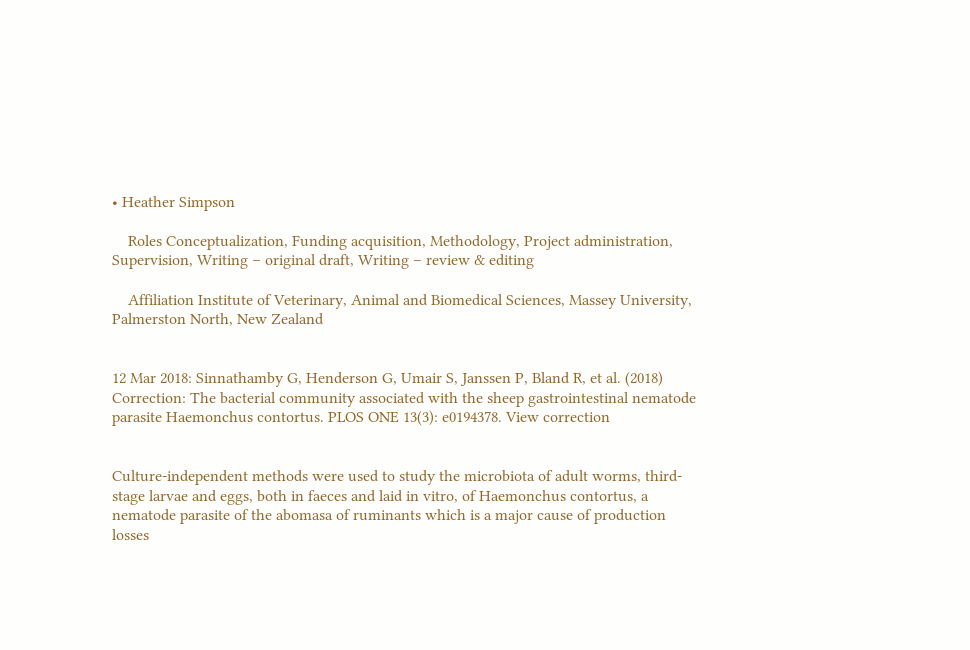• Heather Simpson

    Roles Conceptualization, Funding acquisition, Methodology, Project administration, Supervision, Writing – original draft, Writing – review & editing

    Affiliation Institute of Veterinary, Animal and Biomedical Sciences, Massey University, Palmerston North, New Zealand


12 Mar 2018: Sinnathamby G, Henderson G, Umair S, Janssen P, Bland R, et al. (2018) Correction: The bacterial community associated with the sheep gastrointestinal nematode parasite Haemonchus contortus. PLOS ONE 13(3): e0194378. View correction


Culture-independent methods were used to study the microbiota of adult worms, third-stage larvae and eggs, both in faeces and laid in vitro, of Haemonchus contortus, a nematode parasite of the abomasa of ruminants which is a major cause of production losses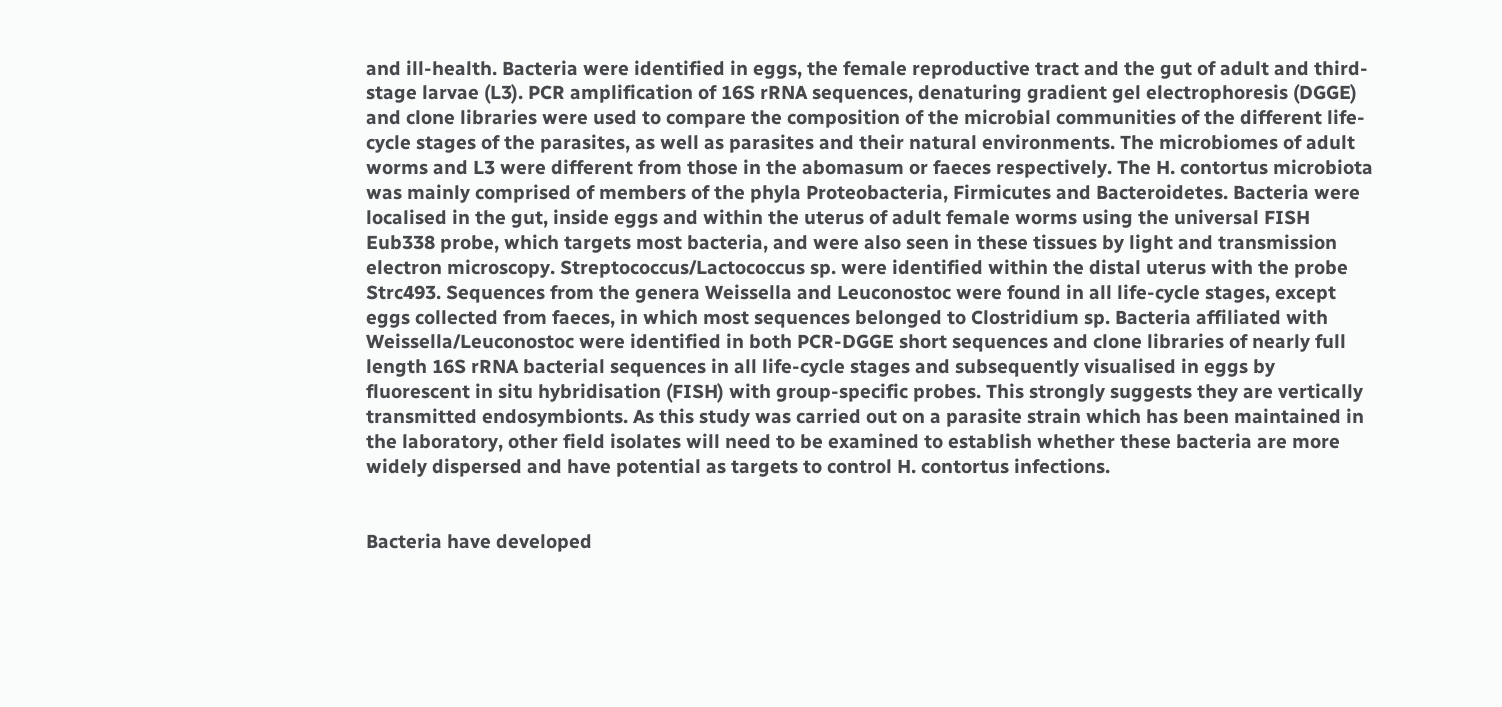and ill-health. Bacteria were identified in eggs, the female reproductive tract and the gut of adult and third-stage larvae (L3). PCR amplification of 16S rRNA sequences, denaturing gradient gel electrophoresis (DGGE) and clone libraries were used to compare the composition of the microbial communities of the different life-cycle stages of the parasites, as well as parasites and their natural environments. The microbiomes of adult worms and L3 were different from those in the abomasum or faeces respectively. The H. contortus microbiota was mainly comprised of members of the phyla Proteobacteria, Firmicutes and Bacteroidetes. Bacteria were localised in the gut, inside eggs and within the uterus of adult female worms using the universal FISH Eub338 probe, which targets most bacteria, and were also seen in these tissues by light and transmission electron microscopy. Streptococcus/Lactococcus sp. were identified within the distal uterus with the probe Strc493. Sequences from the genera Weissella and Leuconostoc were found in all life-cycle stages, except eggs collected from faeces, in which most sequences belonged to Clostridium sp. Bacteria affiliated with Weissella/Leuconostoc were identified in both PCR-DGGE short sequences and clone libraries of nearly full length 16S rRNA bacterial sequences in all life-cycle stages and subsequently visualised in eggs by fluorescent in situ hybridisation (FISH) with group-specific probes. This strongly suggests they are vertically transmitted endosymbionts. As this study was carried out on a parasite strain which has been maintained in the laboratory, other field isolates will need to be examined to establish whether these bacteria are more widely dispersed and have potential as targets to control H. contortus infections.


Bacteria have developed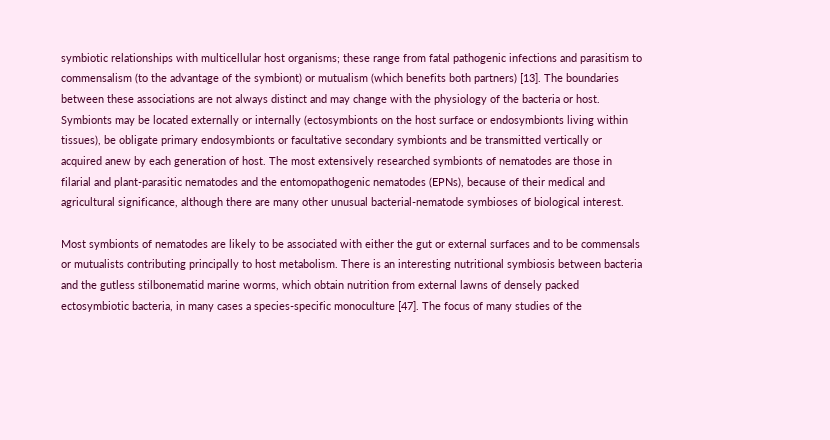symbiotic relationships with multicellular host organisms; these range from fatal pathogenic infections and parasitism to commensalism (to the advantage of the symbiont) or mutualism (which benefits both partners) [13]. The boundaries between these associations are not always distinct and may change with the physiology of the bacteria or host. Symbionts may be located externally or internally (ectosymbionts on the host surface or endosymbionts living within tissues), be obligate primary endosymbionts or facultative secondary symbionts and be transmitted vertically or acquired anew by each generation of host. The most extensively researched symbionts of nematodes are those in filarial and plant-parasitic nematodes and the entomopathogenic nematodes (EPNs), because of their medical and agricultural significance, although there are many other unusual bacterial-nematode symbioses of biological interest.

Most symbionts of nematodes are likely to be associated with either the gut or external surfaces and to be commensals or mutualists contributing principally to host metabolism. There is an interesting nutritional symbiosis between bacteria and the gutless stilbonematid marine worms, which obtain nutrition from external lawns of densely packed ectosymbiotic bacteria, in many cases a species-specific monoculture [47]. The focus of many studies of the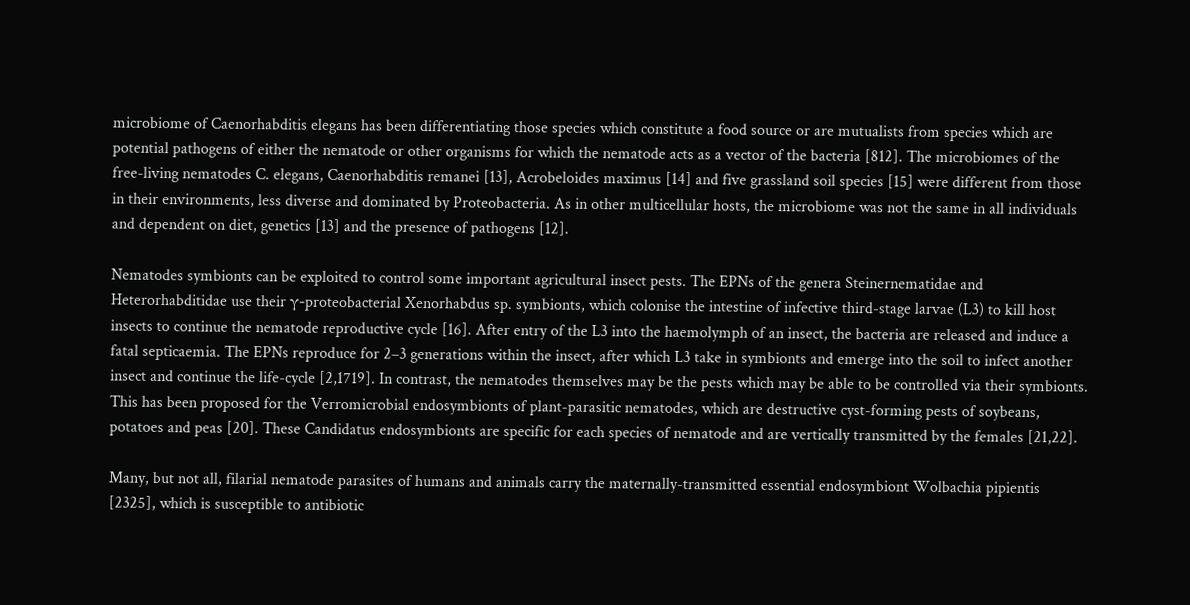microbiome of Caenorhabditis elegans has been differentiating those species which constitute a food source or are mutualists from species which are potential pathogens of either the nematode or other organisms for which the nematode acts as a vector of the bacteria [812]. The microbiomes of the free-living nematodes C. elegans, Caenorhabditis remanei [13], Acrobeloides maximus [14] and five grassland soil species [15] were different from those in their environments, less diverse and dominated by Proteobacteria. As in other multicellular hosts, the microbiome was not the same in all individuals and dependent on diet, genetics [13] and the presence of pathogens [12].

Nematodes symbionts can be exploited to control some important agricultural insect pests. The EPNs of the genera Steinernematidae and Heterorhabditidae use their γ-proteobacterial Xenorhabdus sp. symbionts, which colonise the intestine of infective third-stage larvae (L3) to kill host insects to continue the nematode reproductive cycle [16]. After entry of the L3 into the haemolymph of an insect, the bacteria are released and induce a fatal septicaemia. The EPNs reproduce for 2–3 generations within the insect, after which L3 take in symbionts and emerge into the soil to infect another insect and continue the life-cycle [2,1719]. In contrast, the nematodes themselves may be the pests which may be able to be controlled via their symbionts. This has been proposed for the Verromicrobial endosymbionts of plant-parasitic nematodes, which are destructive cyst-forming pests of soybeans, potatoes and peas [20]. These Candidatus endosymbionts are specific for each species of nematode and are vertically transmitted by the females [21,22].

Many, but not all, filarial nematode parasites of humans and animals carry the maternally-transmitted essential endosymbiont Wolbachia pipientis [2325], which is susceptible to antibiotic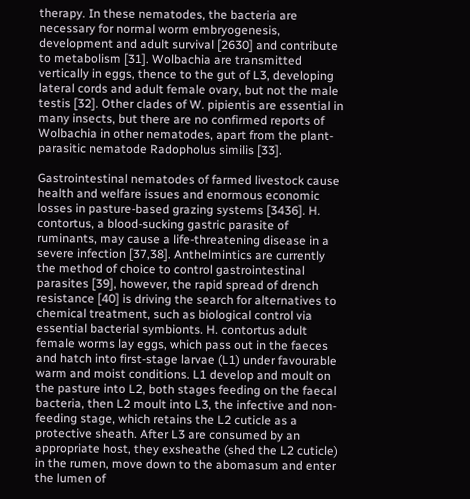therapy. In these nematodes, the bacteria are necessary for normal worm embryogenesis, development and adult survival [2630] and contribute to metabolism [31]. Wolbachia are transmitted vertically in eggs, thence to the gut of L3, developing lateral cords and adult female ovary, but not the male testis [32]. Other clades of W. pipientis are essential in many insects, but there are no confirmed reports of Wolbachia in other nematodes, apart from the plant-parasitic nematode Radopholus similis [33].

Gastrointestinal nematodes of farmed livestock cause health and welfare issues and enormous economic losses in pasture-based grazing systems [3436]. H. contortus, a blood-sucking gastric parasite of ruminants, may cause a life-threatening disease in a severe infection [37,38]. Anthelmintics are currently the method of choice to control gastrointestinal parasites [39], however, the rapid spread of drench resistance [40] is driving the search for alternatives to chemical treatment, such as biological control via essential bacterial symbionts. H. contortus adult female worms lay eggs, which pass out in the faeces and hatch into first-stage larvae (L1) under favourable warm and moist conditions. L1 develop and moult on the pasture into L2, both stages feeding on the faecal bacteria, then L2 moult into L3, the infective and non-feeding stage, which retains the L2 cuticle as a protective sheath. After L3 are consumed by an appropriate host, they exsheathe (shed the L2 cuticle) in the rumen, move down to the abomasum and enter the lumen of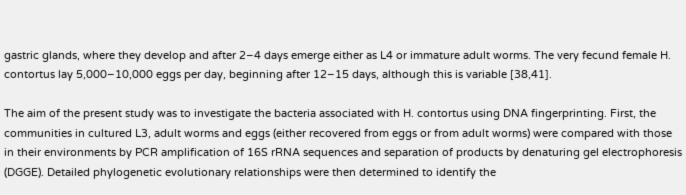gastric glands, where they develop and after 2–4 days emerge either as L4 or immature adult worms. The very fecund female H. contortus lay 5,000–10,000 eggs per day, beginning after 12–15 days, although this is variable [38,41].

The aim of the present study was to investigate the bacteria associated with H. contortus using DNA fingerprinting. First, the communities in cultured L3, adult worms and eggs (either recovered from eggs or from adult worms) were compared with those in their environments by PCR amplification of 16S rRNA sequences and separation of products by denaturing gel electrophoresis (DGGE). Detailed phylogenetic evolutionary relationships were then determined to identify the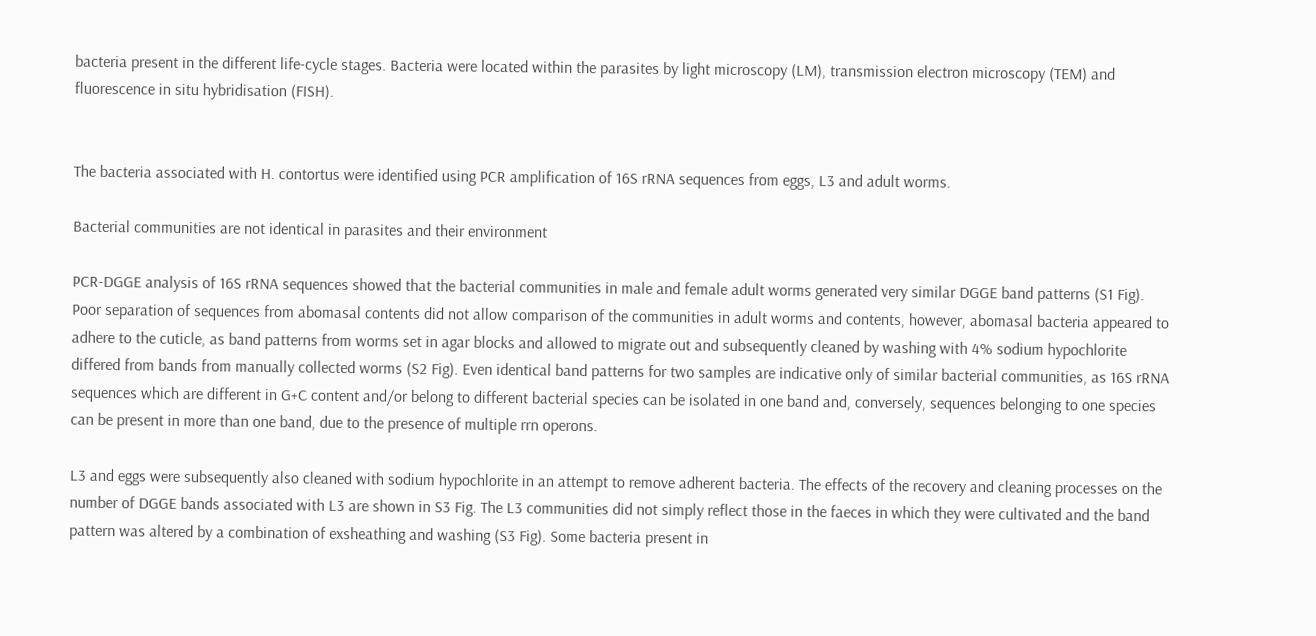bacteria present in the different life-cycle stages. Bacteria were located within the parasites by light microscopy (LM), transmission electron microscopy (TEM) and fluorescence in situ hybridisation (FISH).


The bacteria associated with H. contortus were identified using PCR amplification of 16S rRNA sequences from eggs, L3 and adult worms.

Bacterial communities are not identical in parasites and their environment

PCR-DGGE analysis of 16S rRNA sequences showed that the bacterial communities in male and female adult worms generated very similar DGGE band patterns (S1 Fig). Poor separation of sequences from abomasal contents did not allow comparison of the communities in adult worms and contents, however, abomasal bacteria appeared to adhere to the cuticle, as band patterns from worms set in agar blocks and allowed to migrate out and subsequently cleaned by washing with 4% sodium hypochlorite differed from bands from manually collected worms (S2 Fig). Even identical band patterns for two samples are indicative only of similar bacterial communities, as 16S rRNA sequences which are different in G+C content and/or belong to different bacterial species can be isolated in one band and, conversely, sequences belonging to one species can be present in more than one band, due to the presence of multiple rrn operons.

L3 and eggs were subsequently also cleaned with sodium hypochlorite in an attempt to remove adherent bacteria. The effects of the recovery and cleaning processes on the number of DGGE bands associated with L3 are shown in S3 Fig. The L3 communities did not simply reflect those in the faeces in which they were cultivated and the band pattern was altered by a combination of exsheathing and washing (S3 Fig). Some bacteria present in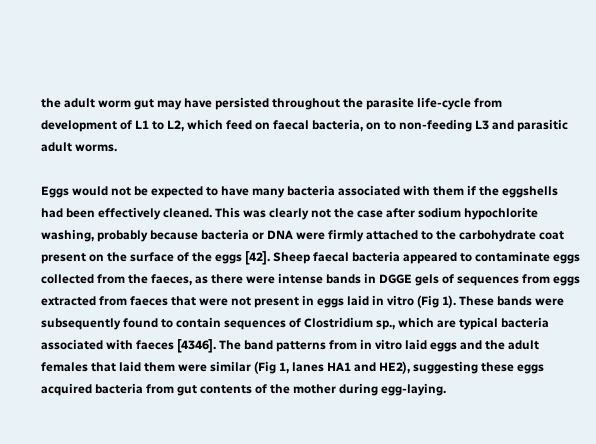the adult worm gut may have persisted throughout the parasite life-cycle from development of L1 to L2, which feed on faecal bacteria, on to non-feeding L3 and parasitic adult worms.

Eggs would not be expected to have many bacteria associated with them if the eggshells had been effectively cleaned. This was clearly not the case after sodium hypochlorite washing, probably because bacteria or DNA were firmly attached to the carbohydrate coat present on the surface of the eggs [42]. Sheep faecal bacteria appeared to contaminate eggs collected from the faeces, as there were intense bands in DGGE gels of sequences from eggs extracted from faeces that were not present in eggs laid in vitro (Fig 1). These bands were subsequently found to contain sequences of Clostridium sp., which are typical bacteria associated with faeces [4346]. The band patterns from in vitro laid eggs and the adult females that laid them were similar (Fig 1, lanes HA1 and HE2), suggesting these eggs acquired bacteria from gut contents of the mother during egg-laying.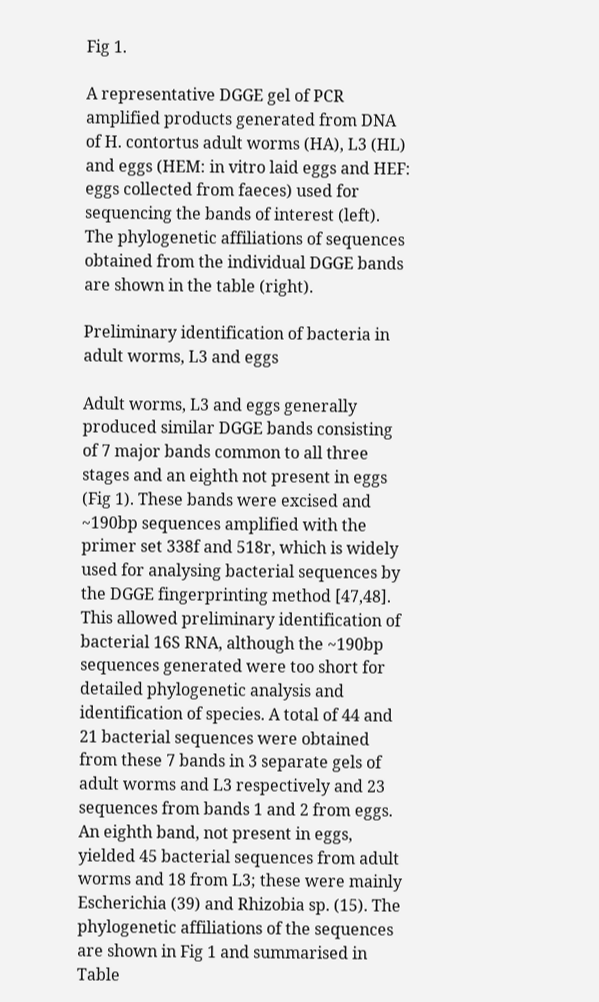Fig 1.

A representative DGGE gel of PCR amplified products generated from DNA of H. contortus adult worms (HA), L3 (HL) and eggs (HEM: in vitro laid eggs and HEF: eggs collected from faeces) used for sequencing the bands of interest (left). The phylogenetic affiliations of sequences obtained from the individual DGGE bands are shown in the table (right).

Preliminary identification of bacteria in adult worms, L3 and eggs

Adult worms, L3 and eggs generally produced similar DGGE bands consisting of 7 major bands common to all three stages and an eighth not present in eggs (Fig 1). These bands were excised and ~190bp sequences amplified with the primer set 338f and 518r, which is widely used for analysing bacterial sequences by the DGGE fingerprinting method [47,48]. This allowed preliminary identification of bacterial 16S RNA, although the ~190bp sequences generated were too short for detailed phylogenetic analysis and identification of species. A total of 44 and 21 bacterial sequences were obtained from these 7 bands in 3 separate gels of adult worms and L3 respectively and 23 sequences from bands 1 and 2 from eggs. An eighth band, not present in eggs, yielded 45 bacterial sequences from adult worms and 18 from L3; these were mainly Escherichia (39) and Rhizobia sp. (15). The phylogenetic affiliations of the sequences are shown in Fig 1 and summarised in Table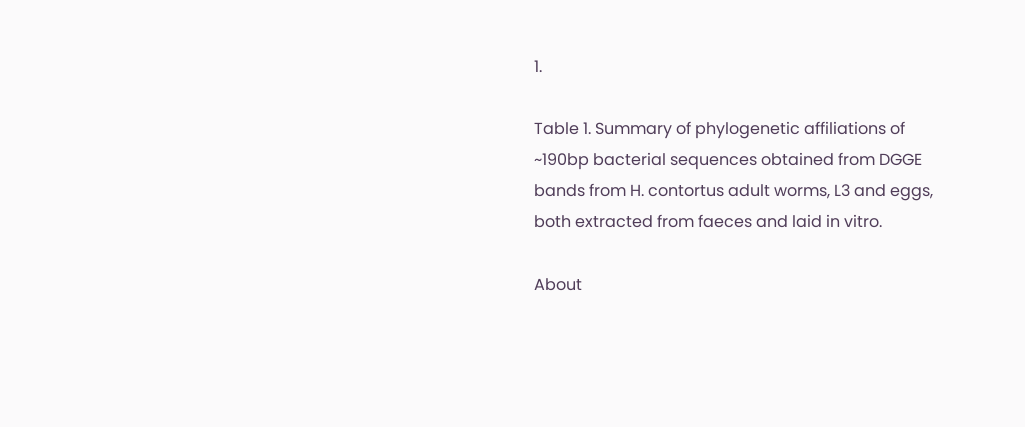1.

Table 1. Summary of phylogenetic affiliations of ~190bp bacterial sequences obtained from DGGE bands from H. contortus adult worms, L3 and eggs, both extracted from faeces and laid in vitro.

About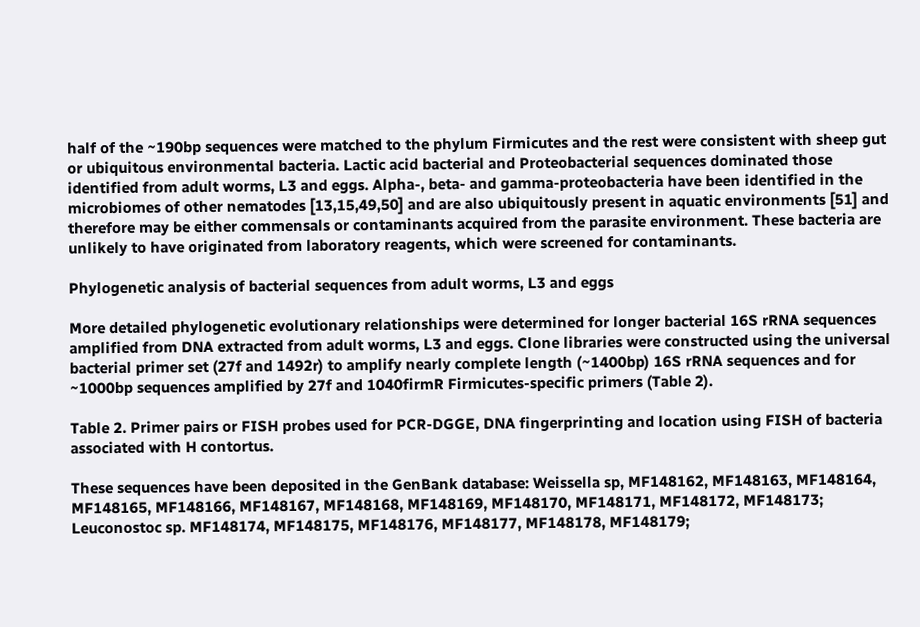half of the ~190bp sequences were matched to the phylum Firmicutes and the rest were consistent with sheep gut or ubiquitous environmental bacteria. Lactic acid bacterial and Proteobacterial sequences dominated those identified from adult worms, L3 and eggs. Alpha-, beta- and gamma-proteobacteria have been identified in the microbiomes of other nematodes [13,15,49,50] and are also ubiquitously present in aquatic environments [51] and therefore may be either commensals or contaminants acquired from the parasite environment. These bacteria are unlikely to have originated from laboratory reagents, which were screened for contaminants.

Phylogenetic analysis of bacterial sequences from adult worms, L3 and eggs

More detailed phylogenetic evolutionary relationships were determined for longer bacterial 16S rRNA sequences amplified from DNA extracted from adult worms, L3 and eggs. Clone libraries were constructed using the universal bacterial primer set (27f and 1492r) to amplify nearly complete length (~1400bp) 16S rRNA sequences and for ~1000bp sequences amplified by 27f and 1040firmR Firmicutes-specific primers (Table 2).

Table 2. Primer pairs or FISH probes used for PCR-DGGE, DNA fingerprinting and location using FISH of bacteria associated with H contortus.

These sequences have been deposited in the GenBank database: Weissella sp, MF148162, MF148163, MF148164, MF148165, MF148166, MF148167, MF148168, MF148169, MF148170, MF148171, MF148172, MF148173; Leuconostoc sp. MF148174, MF148175, MF148176, MF148177, MF148178, MF148179;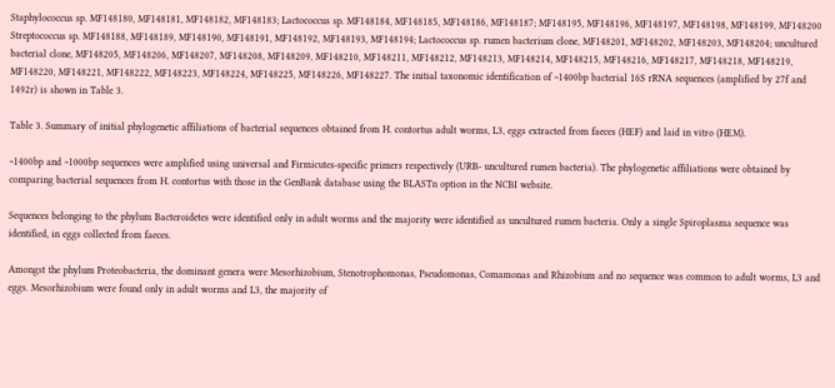Staphylococcus sp. MF148180, MF148181, MF148182, MF148183; Lactococcus sp. MF148184, MF148185, MF148186, MF148187; MF148195, MF148196, MF148197, MF148198, MF148199, MF148200 Streptococcus sp. MF148188, MF148189, MF148190, MF148191, MF148192, MF148193, MF148194; Lactococcus sp. rumen bacterium clone, MF148201, MF148202, MF148203, MF148204; uncultured bacterial clone, MF148205, MF148206, MF148207, MF148208, MF148209, MF148210, MF148211, MF148212, MF148213, MF148214, MF148215, MF148216, MF148217, MF148218, MF148219, MF148220, MF148221, MF148222, MF148223, MF148224, MF148225, MF148226, MF148227. The initial taxonomic identification of ~1400bp bacterial 16S rRNA sequences (amplified by 27f and 1492r) is shown in Table 3.

Table 3. Summary of initial phylogenetic affiliations of bacterial sequences obtained from H. contortus adult worms, L3, eggs extracted from faeces (HEF) and laid in vitro (HEM).

~1400bp and ~1000bp sequences were amplified using universal and Firmicutes-specific primers respectively (URB- uncultured rumen bacteria). The phylogenetic affiliations were obtained by comparing bacterial sequences from H. contortus with those in the GenBank database using the BLASTn option in the NCBI website.

Sequences belonging to the phylum Bacteroidetes were identified only in adult worms and the majority were identified as uncultured rumen bacteria. Only a single Spiroplasma sequence was identified, in eggs collected from faeces.

Amongst the phylum Proteobacteria, the dominant genera were Mesorhizobium, Stenotrophomonas, Pseudomonas, Comamonas and Rhizobium and no sequence was common to adult worms, L3 and eggs. Mesorhizobium were found only in adult worms and L3, the majority of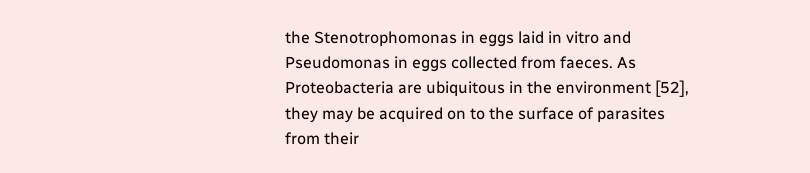the Stenotrophomonas in eggs laid in vitro and Pseudomonas in eggs collected from faeces. As Proteobacteria are ubiquitous in the environment [52], they may be acquired on to the surface of parasites from their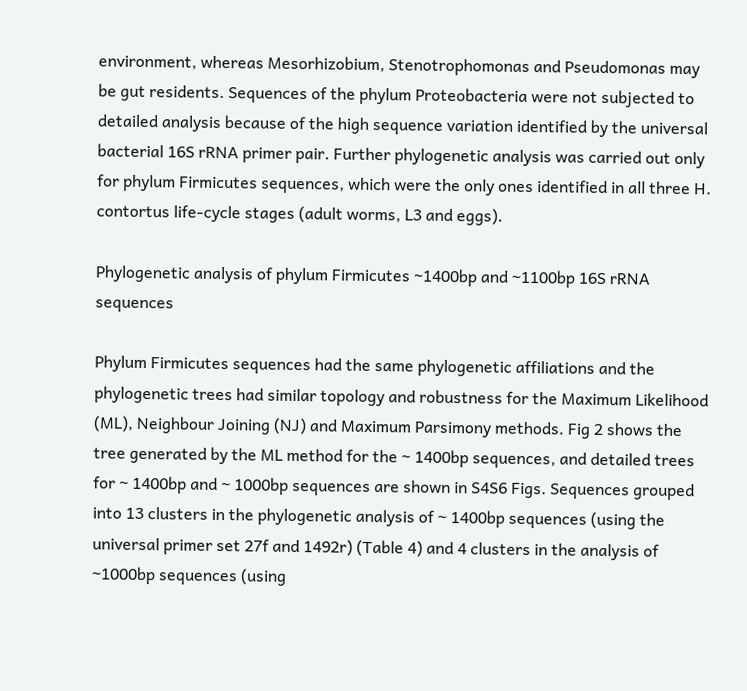environment, whereas Mesorhizobium, Stenotrophomonas and Pseudomonas may be gut residents. Sequences of the phylum Proteobacteria were not subjected to detailed analysis because of the high sequence variation identified by the universal bacterial 16S rRNA primer pair. Further phylogenetic analysis was carried out only for phylum Firmicutes sequences, which were the only ones identified in all three H. contortus life-cycle stages (adult worms, L3 and eggs).

Phylogenetic analysis of phylum Firmicutes ~1400bp and ~1100bp 16S rRNA sequences

Phylum Firmicutes sequences had the same phylogenetic affiliations and the phylogenetic trees had similar topology and robustness for the Maximum Likelihood (ML), Neighbour Joining (NJ) and Maximum Parsimony methods. Fig 2 shows the tree generated by the ML method for the ~ 1400bp sequences, and detailed trees for ~ 1400bp and ~ 1000bp sequences are shown in S4S6 Figs. Sequences grouped into 13 clusters in the phylogenetic analysis of ~ 1400bp sequences (using the universal primer set 27f and 1492r) (Table 4) and 4 clusters in the analysis of ~1000bp sequences (using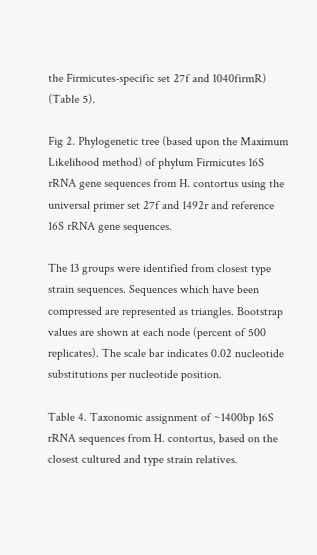the Firmicutes-specific set 27f and 1040firmR) (Table 5).

Fig 2. Phylogenetic tree (based upon the Maximum Likelihood method) of phylum Firmicutes 16S rRNA gene sequences from H. contortus using the universal primer set 27f and 1492r and reference 16S rRNA gene sequences.

The 13 groups were identified from closest type strain sequences. Sequences which have been compressed are represented as triangles. Bootstrap values are shown at each node (percent of 500 replicates). The scale bar indicates 0.02 nucleotide substitutions per nucleotide position.

Table 4. Taxonomic assignment of ~1400bp 16S rRNA sequences from H. contortus, based on the closest cultured and type strain relatives.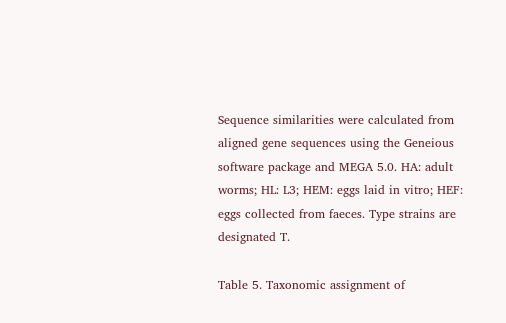Sequence similarities were calculated from aligned gene sequences using the Geneious software package and MEGA 5.0. HA: adult worms; HL: L3; HEM: eggs laid in vitro; HEF: eggs collected from faeces. Type strains are designated T.

Table 5. Taxonomic assignment of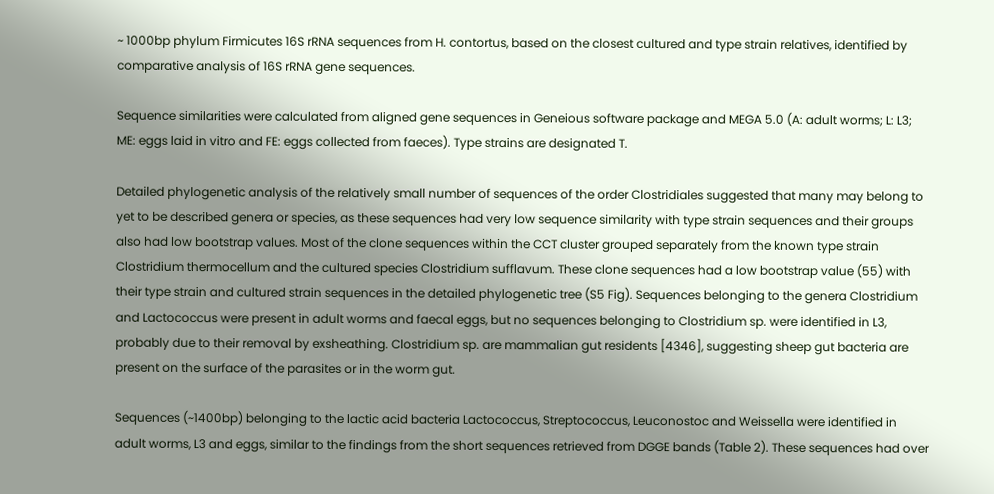~ 1000bp phylum Firmicutes 16S rRNA sequences from H. contortus, based on the closest cultured and type strain relatives, identified by comparative analysis of 16S rRNA gene sequences.

Sequence similarities were calculated from aligned gene sequences in Geneious software package and MEGA 5.0 (A: adult worms; L: L3; ME: eggs laid in vitro and FE: eggs collected from faeces). Type strains are designated T.

Detailed phylogenetic analysis of the relatively small number of sequences of the order Clostridiales suggested that many may belong to yet to be described genera or species, as these sequences had very low sequence similarity with type strain sequences and their groups also had low bootstrap values. Most of the clone sequences within the CCT cluster grouped separately from the known type strain Clostridium thermocellum and the cultured species Clostridium sufflavum. These clone sequences had a low bootstrap value (55) with their type strain and cultured strain sequences in the detailed phylogenetic tree (S5 Fig). Sequences belonging to the genera Clostridium and Lactococcus were present in adult worms and faecal eggs, but no sequences belonging to Clostridium sp. were identified in L3, probably due to their removal by exsheathing. Clostridium sp. are mammalian gut residents [4346], suggesting sheep gut bacteria are present on the surface of the parasites or in the worm gut.

Sequences (~1400bp) belonging to the lactic acid bacteria Lactococcus, Streptococcus, Leuconostoc and Weissella were identified in adult worms, L3 and eggs, similar to the findings from the short sequences retrieved from DGGE bands (Table 2). These sequences had over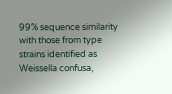99% sequence similarity with those from type strains identified as Weissella confusa,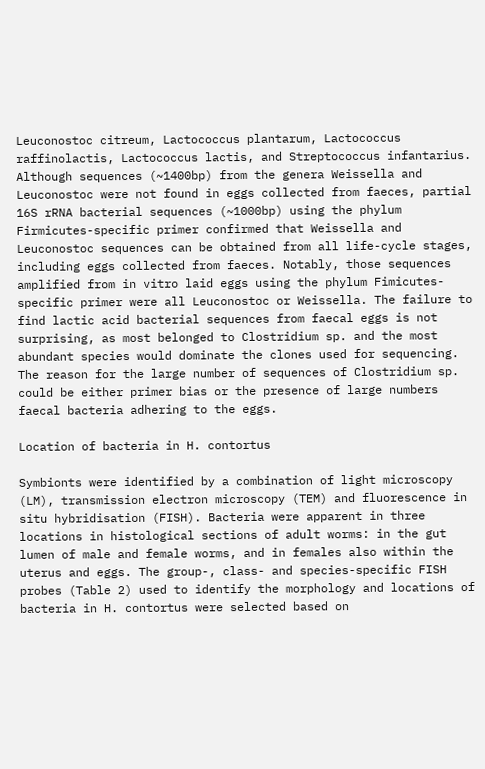Leuconostoc citreum, Lactococcus plantarum, Lactococcus raffinolactis, Lactococcus lactis, and Streptococcus infantarius. Although sequences (~1400bp) from the genera Weissella and Leuconostoc were not found in eggs collected from faeces, partial 16S rRNA bacterial sequences (~1000bp) using the phylum Firmicutes-specific primer confirmed that Weissella and Leuconostoc sequences can be obtained from all life-cycle stages, including eggs collected from faeces. Notably, those sequences amplified from in vitro laid eggs using the phylum Fimicutes-specific primer were all Leuconostoc or Weissella. The failure to find lactic acid bacterial sequences from faecal eggs is not surprising, as most belonged to Clostridium sp. and the most abundant species would dominate the clones used for sequencing. The reason for the large number of sequences of Clostridium sp. could be either primer bias or the presence of large numbers faecal bacteria adhering to the eggs.

Location of bacteria in H. contortus

Symbionts were identified by a combination of light microscopy (LM), transmission electron microscopy (TEM) and fluorescence in situ hybridisation (FISH). Bacteria were apparent in three locations in histological sections of adult worms: in the gut lumen of male and female worms, and in females also within the uterus and eggs. The group-, class- and species-specific FISH probes (Table 2) used to identify the morphology and locations of bacteria in H. contortus were selected based on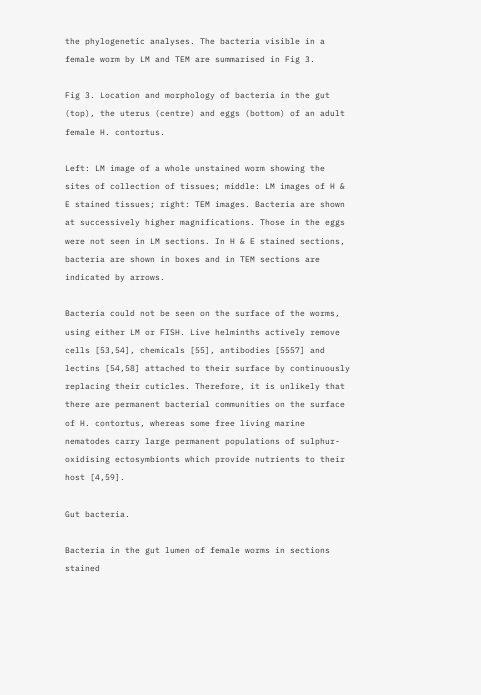the phylogenetic analyses. The bacteria visible in a female worm by LM and TEM are summarised in Fig 3.

Fig 3. Location and morphology of bacteria in the gut (top), the uterus (centre) and eggs (bottom) of an adult female H. contortus.

Left: LM image of a whole unstained worm showing the sites of collection of tissues; middle: LM images of H & E stained tissues; right: TEM images. Bacteria are shown at successively higher magnifications. Those in the eggs were not seen in LM sections. In H & E stained sections, bacteria are shown in boxes and in TEM sections are indicated by arrows.

Bacteria could not be seen on the surface of the worms, using either LM or FISH. Live helminths actively remove cells [53,54], chemicals [55], antibodies [5557] and lectins [54,58] attached to their surface by continuously replacing their cuticles. Therefore, it is unlikely that there are permanent bacterial communities on the surface of H. contortus, whereas some free living marine nematodes carry large permanent populations of sulphur-oxidising ectosymbionts which provide nutrients to their host [4,59].

Gut bacteria.

Bacteria in the gut lumen of female worms in sections stained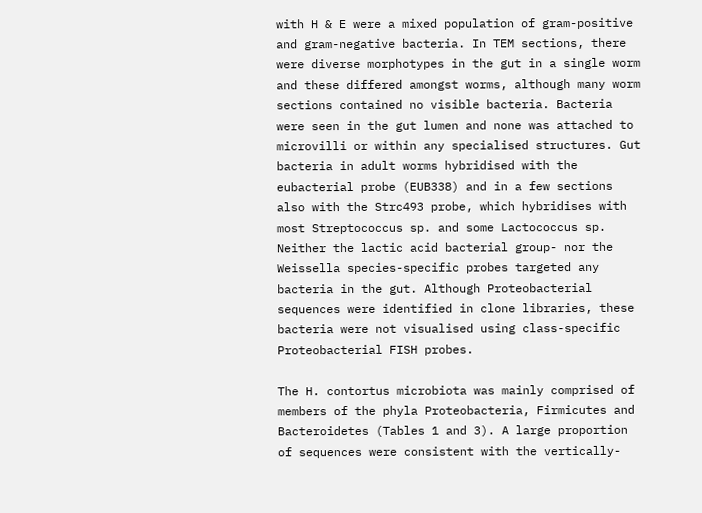with H & E were a mixed population of gram-positive and gram-negative bacteria. In TEM sections, there were diverse morphotypes in the gut in a single worm and these differed amongst worms, although many worm sections contained no visible bacteria. Bacteria were seen in the gut lumen and none was attached to microvilli or within any specialised structures. Gut bacteria in adult worms hybridised with the eubacterial probe (EUB338) and in a few sections also with the Strc493 probe, which hybridises with most Streptococcus sp. and some Lactococcus sp. Neither the lactic acid bacterial group- nor the Weissella species-specific probes targeted any bacteria in the gut. Although Proteobacterial sequences were identified in clone libraries, these bacteria were not visualised using class-specific Proteobacterial FISH probes.

The H. contortus microbiota was mainly comprised of members of the phyla Proteobacteria, Firmicutes and Bacteroidetes (Tables 1 and 3). A large proportion of sequences were consistent with the vertically-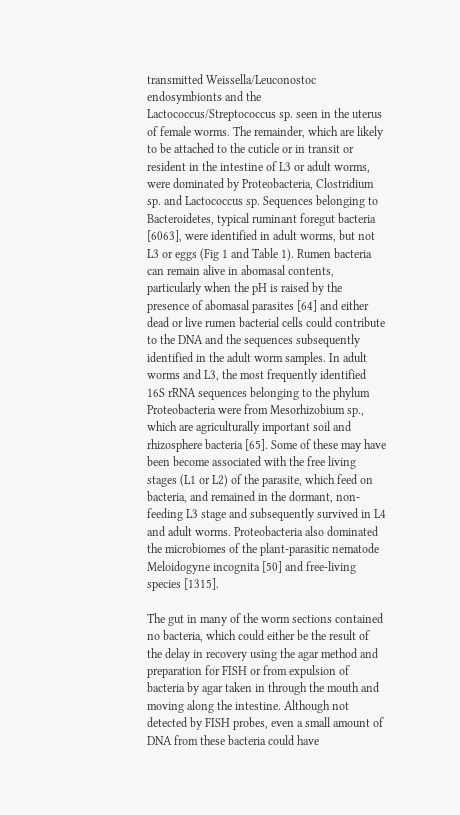transmitted Weissella/Leuconostoc endosymbionts and the Lactococcus/Streptococcus sp. seen in the uterus of female worms. The remainder, which are likely to be attached to the cuticle or in transit or resident in the intestine of L3 or adult worms, were dominated by Proteobacteria, Clostridium sp. and Lactococcus sp. Sequences belonging to Bacteroidetes, typical ruminant foregut bacteria [6063], were identified in adult worms, but not L3 or eggs (Fig 1 and Table 1). Rumen bacteria can remain alive in abomasal contents, particularly when the pH is raised by the presence of abomasal parasites [64] and either dead or live rumen bacterial cells could contribute to the DNA and the sequences subsequently identified in the adult worm samples. In adult worms and L3, the most frequently identified 16S rRNA sequences belonging to the phylum Proteobacteria were from Mesorhizobium sp., which are agriculturally important soil and rhizosphere bacteria [65]. Some of these may have been become associated with the free living stages (L1 or L2) of the parasite, which feed on bacteria, and remained in the dormant, non-feeding L3 stage and subsequently survived in L4 and adult worms. Proteobacteria also dominated the microbiomes of the plant-parasitic nematode Meloidogyne incognita [50] and free-living species [1315].

The gut in many of the worm sections contained no bacteria, which could either be the result of the delay in recovery using the agar method and preparation for FISH or from expulsion of bacteria by agar taken in through the mouth and moving along the intestine. Although not detected by FISH probes, even a small amount of DNA from these bacteria could have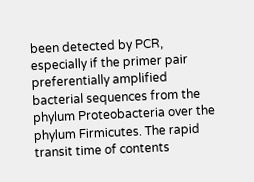been detected by PCR, especially if the primer pair preferentially amplified bacterial sequences from the phylum Proteobacteria over the phylum Firmicutes. The rapid transit time of contents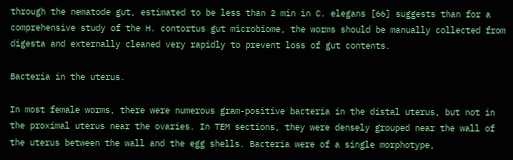through the nematode gut, estimated to be less than 2 min in C. elegans [66] suggests than for a comprehensive study of the H. contortus gut microbiome, the worms should be manually collected from digesta and externally cleaned very rapidly to prevent loss of gut contents.

Bacteria in the uterus.

In most female worms, there were numerous gram-positive bacteria in the distal uterus, but not in the proximal uterus near the ovaries. In TEM sections, they were densely grouped near the wall of the uterus between the wall and the egg shells. Bacteria were of a single morphotype,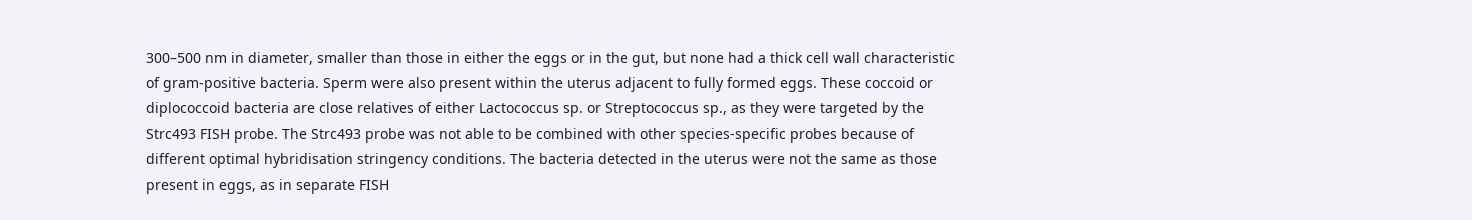300–500 nm in diameter, smaller than those in either the eggs or in the gut, but none had a thick cell wall characteristic of gram-positive bacteria. Sperm were also present within the uterus adjacent to fully formed eggs. These coccoid or diplococcoid bacteria are close relatives of either Lactococcus sp. or Streptococcus sp., as they were targeted by the Strc493 FISH probe. The Strc493 probe was not able to be combined with other species-specific probes because of different optimal hybridisation stringency conditions. The bacteria detected in the uterus were not the same as those present in eggs, as in separate FISH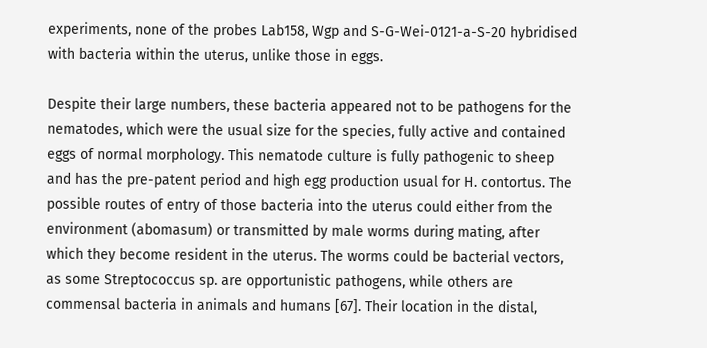experiments, none of the probes Lab158, Wgp and S-G-Wei-0121-a-S-20 hybridised with bacteria within the uterus, unlike those in eggs.

Despite their large numbers, these bacteria appeared not to be pathogens for the nematodes, which were the usual size for the species, fully active and contained eggs of normal morphology. This nematode culture is fully pathogenic to sheep and has the pre-patent period and high egg production usual for H. contortus. The possible routes of entry of those bacteria into the uterus could either from the environment (abomasum) or transmitted by male worms during mating, after which they become resident in the uterus. The worms could be bacterial vectors, as some Streptococcus sp. are opportunistic pathogens, while others are commensal bacteria in animals and humans [67]. Their location in the distal,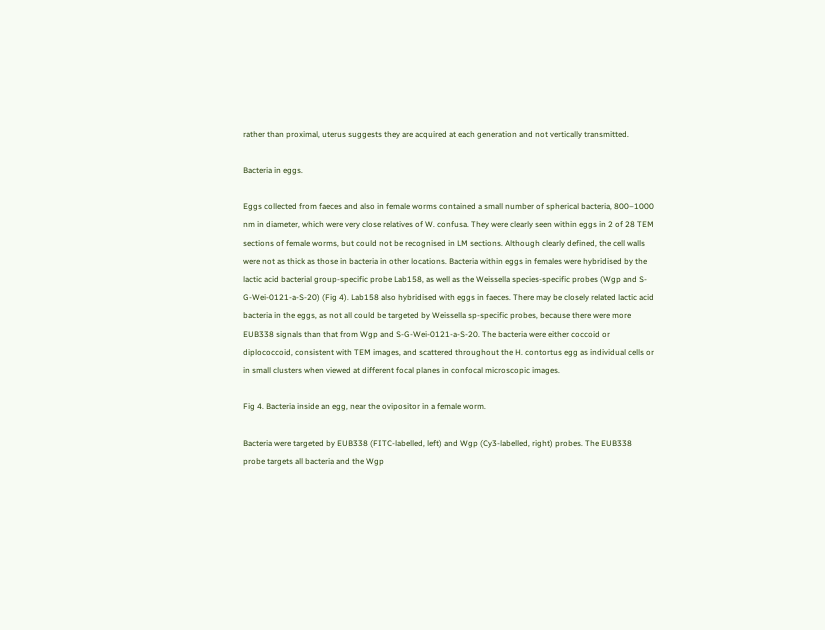rather than proximal, uterus suggests they are acquired at each generation and not vertically transmitted.

Bacteria in eggs.

Eggs collected from faeces and also in female worms contained a small number of spherical bacteria, 800–1000 nm in diameter, which were very close relatives of W. confusa. They were clearly seen within eggs in 2 of 28 TEM sections of female worms, but could not be recognised in LM sections. Although clearly defined, the cell walls were not as thick as those in bacteria in other locations. Bacteria within eggs in females were hybridised by the lactic acid bacterial group-specific probe Lab158, as well as the Weissella species-specific probes (Wgp and S-G-Wei-0121-a-S-20) (Fig 4). Lab158 also hybridised with eggs in faeces. There may be closely related lactic acid bacteria in the eggs, as not all could be targeted by Weissella sp-specific probes, because there were more EUB338 signals than that from Wgp and S-G-Wei-0121-a-S-20. The bacteria were either coccoid or diplococcoid, consistent with TEM images, and scattered throughout the H. contortus egg as individual cells or in small clusters when viewed at different focal planes in confocal microscopic images.

Fig 4. Bacteria inside an egg, near the ovipositor in a female worm.

Bacteria were targeted by EUB338 (FITC-labelled, left) and Wgp (Cy3-labelled, right) probes. The EUB338 probe targets all bacteria and the Wgp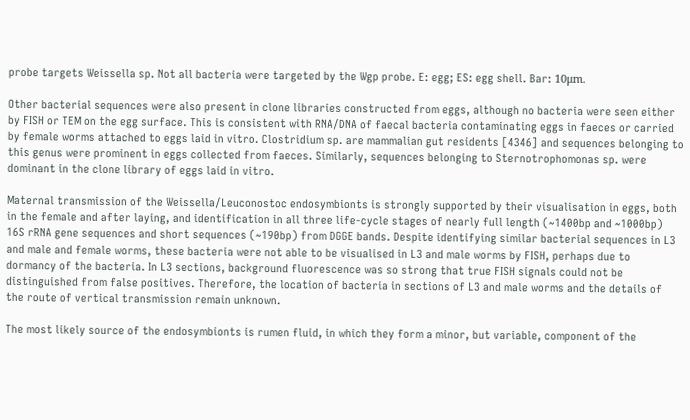probe targets Weissella sp. Not all bacteria were targeted by the Wgp probe. E: egg; ES: egg shell. Bar: 10μm.

Other bacterial sequences were also present in clone libraries constructed from eggs, although no bacteria were seen either by FISH or TEM on the egg surface. This is consistent with RNA/DNA of faecal bacteria contaminating eggs in faeces or carried by female worms attached to eggs laid in vitro. Clostridium sp. are mammalian gut residents [4346] and sequences belonging to this genus were prominent in eggs collected from faeces. Similarly, sequences belonging to Sternotrophomonas sp. were dominant in the clone library of eggs laid in vitro.

Maternal transmission of the Weissella/Leuconostoc endosymbionts is strongly supported by their visualisation in eggs, both in the female and after laying, and identification in all three life-cycle stages of nearly full length (~1400bp and ~1000bp) 16S rRNA gene sequences and short sequences (~190bp) from DGGE bands. Despite identifying similar bacterial sequences in L3 and male and female worms, these bacteria were not able to be visualised in L3 and male worms by FISH, perhaps due to dormancy of the bacteria. In L3 sections, background fluorescence was so strong that true FISH signals could not be distinguished from false positives. Therefore, the location of bacteria in sections of L3 and male worms and the details of the route of vertical transmission remain unknown.

The most likely source of the endosymbionts is rumen fluid, in which they form a minor, but variable, component of the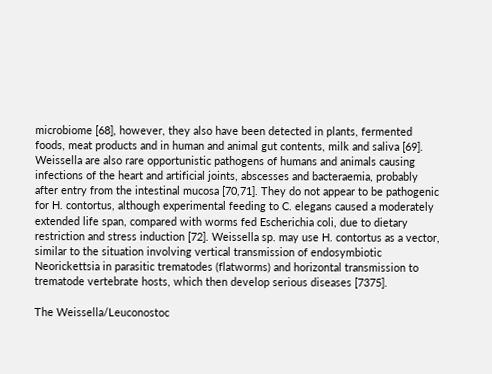microbiome [68], however, they also have been detected in plants, fermented foods, meat products and in human and animal gut contents, milk and saliva [69]. Weissella are also rare opportunistic pathogens of humans and animals causing infections of the heart and artificial joints, abscesses and bacteraemia, probably after entry from the intestinal mucosa [70,71]. They do not appear to be pathogenic for H. contortus, although experimental feeding to C. elegans caused a moderately extended life span, compared with worms fed Escherichia coli, due to dietary restriction and stress induction [72]. Weissella sp. may use H. contortus as a vector, similar to the situation involving vertical transmission of endosymbiotic Neorickettsia in parasitic trematodes (flatworms) and horizontal transmission to trematode vertebrate hosts, which then develop serious diseases [7375].

The Weissella/Leuconostoc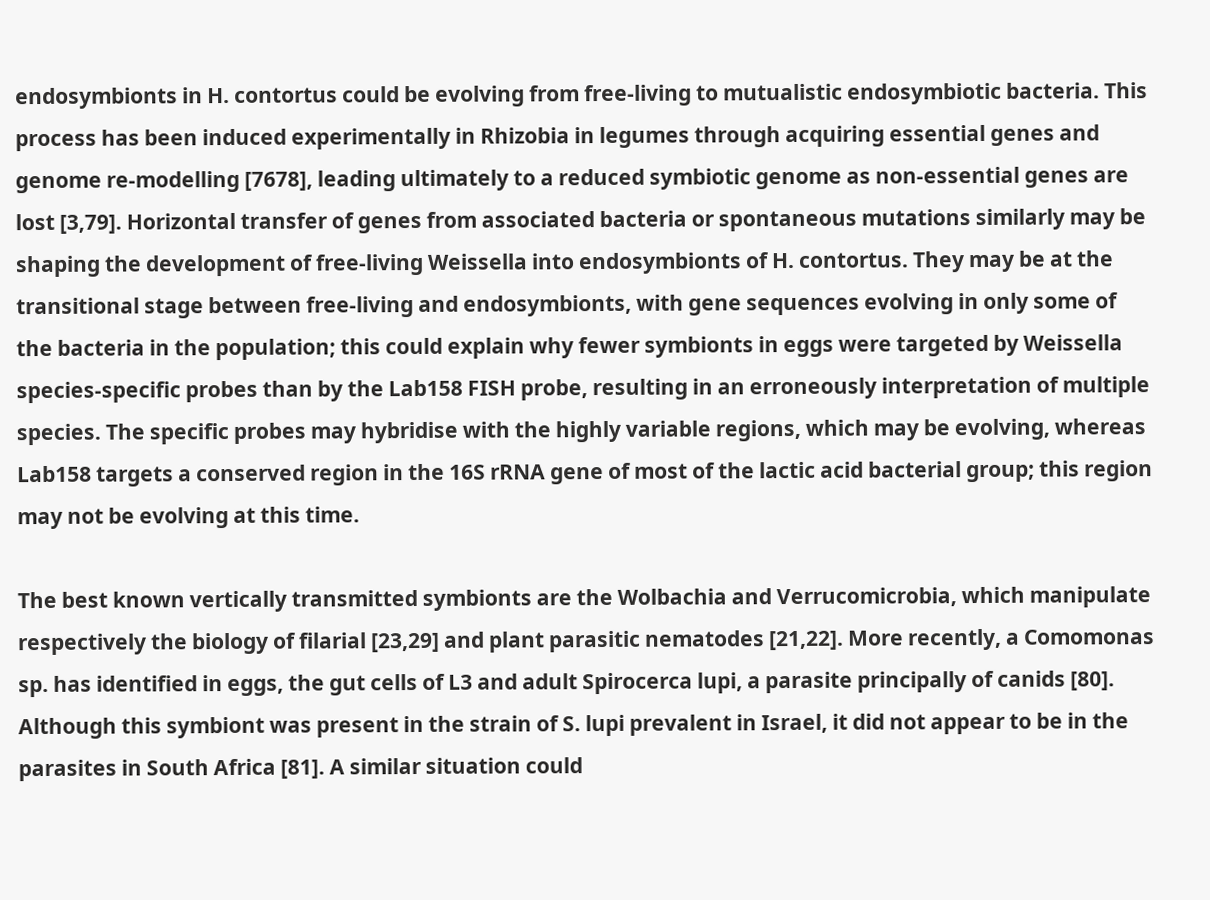endosymbionts in H. contortus could be evolving from free-living to mutualistic endosymbiotic bacteria. This process has been induced experimentally in Rhizobia in legumes through acquiring essential genes and genome re-modelling [7678], leading ultimately to a reduced symbiotic genome as non-essential genes are lost [3,79]. Horizontal transfer of genes from associated bacteria or spontaneous mutations similarly may be shaping the development of free-living Weissella into endosymbionts of H. contortus. They may be at the transitional stage between free-living and endosymbionts, with gene sequences evolving in only some of the bacteria in the population; this could explain why fewer symbionts in eggs were targeted by Weissella species-specific probes than by the Lab158 FISH probe, resulting in an erroneously interpretation of multiple species. The specific probes may hybridise with the highly variable regions, which may be evolving, whereas Lab158 targets a conserved region in the 16S rRNA gene of most of the lactic acid bacterial group; this region may not be evolving at this time.

The best known vertically transmitted symbionts are the Wolbachia and Verrucomicrobia, which manipulate respectively the biology of filarial [23,29] and plant parasitic nematodes [21,22]. More recently, a Comomonas sp. has identified in eggs, the gut cells of L3 and adult Spirocerca lupi, a parasite principally of canids [80]. Although this symbiont was present in the strain of S. lupi prevalent in Israel, it did not appear to be in the parasites in South Africa [81]. A similar situation could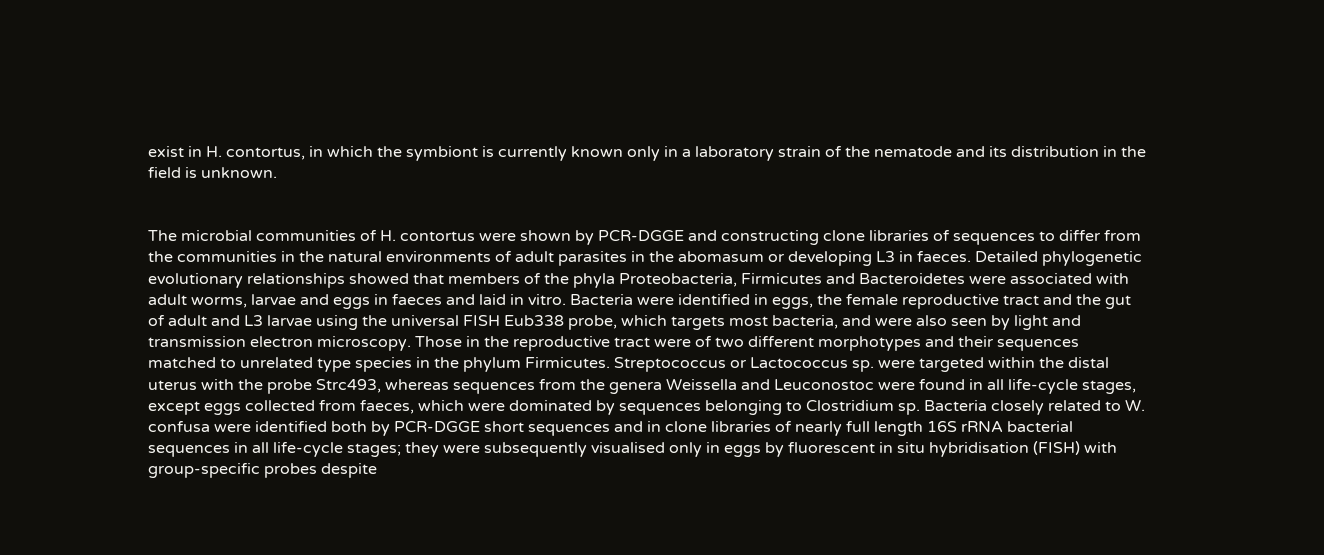exist in H. contortus, in which the symbiont is currently known only in a laboratory strain of the nematode and its distribution in the field is unknown.


The microbial communities of H. contortus were shown by PCR-DGGE and constructing clone libraries of sequences to differ from the communities in the natural environments of adult parasites in the abomasum or developing L3 in faeces. Detailed phylogenetic evolutionary relationships showed that members of the phyla Proteobacteria, Firmicutes and Bacteroidetes were associated with adult worms, larvae and eggs in faeces and laid in vitro. Bacteria were identified in eggs, the female reproductive tract and the gut of adult and L3 larvae using the universal FISH Eub338 probe, which targets most bacteria, and were also seen by light and transmission electron microscopy. Those in the reproductive tract were of two different morphotypes and their sequences matched to unrelated type species in the phylum Firmicutes. Streptococcus or Lactococcus sp. were targeted within the distal uterus with the probe Strc493, whereas sequences from the genera Weissella and Leuconostoc were found in all life-cycle stages, except eggs collected from faeces, which were dominated by sequences belonging to Clostridium sp. Bacteria closely related to W. confusa were identified both by PCR-DGGE short sequences and in clone libraries of nearly full length 16S rRNA bacterial sequences in all life-cycle stages; they were subsequently visualised only in eggs by fluorescent in situ hybridisation (FISH) with group-specific probes despite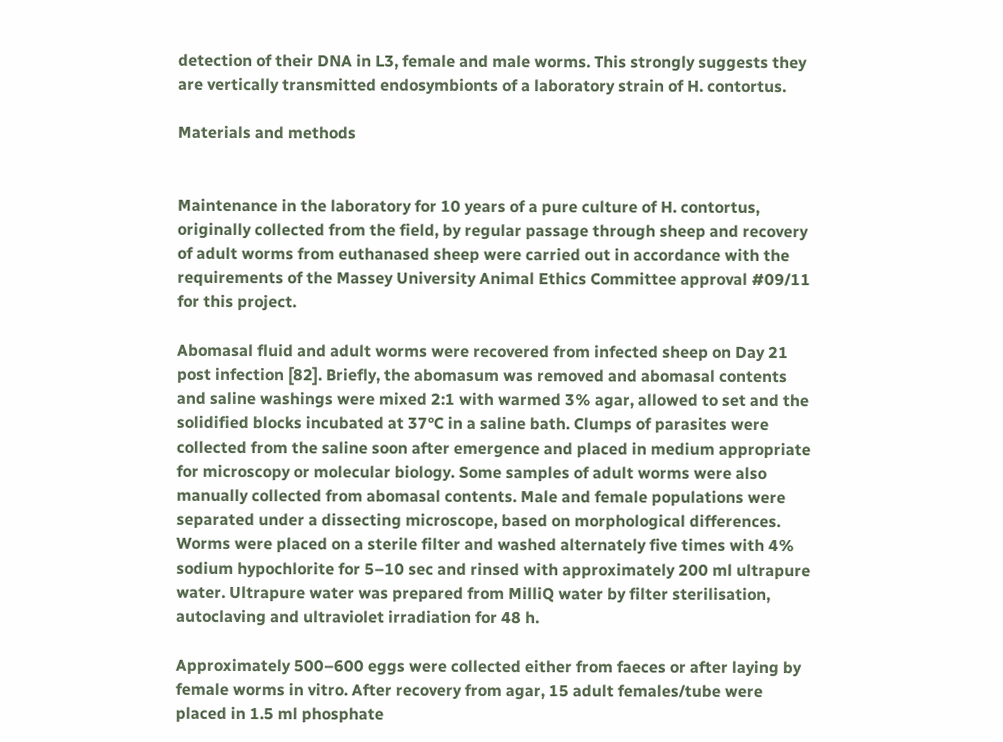detection of their DNA in L3, female and male worms. This strongly suggests they are vertically transmitted endosymbionts of a laboratory strain of H. contortus.

Materials and methods


Maintenance in the laboratory for 10 years of a pure culture of H. contortus, originally collected from the field, by regular passage through sheep and recovery of adult worms from euthanased sheep were carried out in accordance with the requirements of the Massey University Animal Ethics Committee approval #09/11 for this project.

Abomasal fluid and adult worms were recovered from infected sheep on Day 21 post infection [82]. Briefly, the abomasum was removed and abomasal contents and saline washings were mixed 2:1 with warmed 3% agar, allowed to set and the solidified blocks incubated at 37°C in a saline bath. Clumps of parasites were collected from the saline soon after emergence and placed in medium appropriate for microscopy or molecular biology. Some samples of adult worms were also manually collected from abomasal contents. Male and female populations were separated under a dissecting microscope, based on morphological differences. Worms were placed on a sterile filter and washed alternately five times with 4% sodium hypochlorite for 5–10 sec and rinsed with approximately 200 ml ultrapure water. Ultrapure water was prepared from MilliQ water by filter sterilisation, autoclaving and ultraviolet irradiation for 48 h.

Approximately 500–600 eggs were collected either from faeces or after laying by female worms in vitro. After recovery from agar, 15 adult females/tube were placed in 1.5 ml phosphate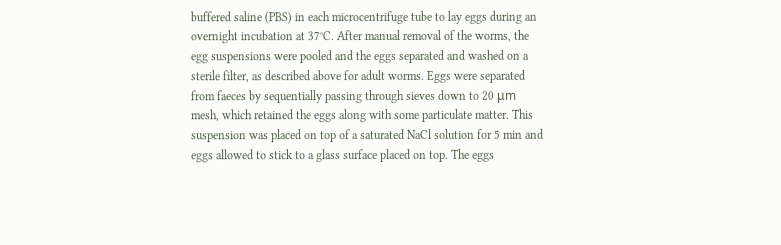buffered saline (PBS) in each microcentrifuge tube to lay eggs during an overnight incubation at 37°C. After manual removal of the worms, the egg suspensions were pooled and the eggs separated and washed on a sterile filter, as described above for adult worms. Eggs were separated from faeces by sequentially passing through sieves down to 20 μm mesh, which retained the eggs along with some particulate matter. This suspension was placed on top of a saturated NaCl solution for 5 min and eggs allowed to stick to a glass surface placed on top. The eggs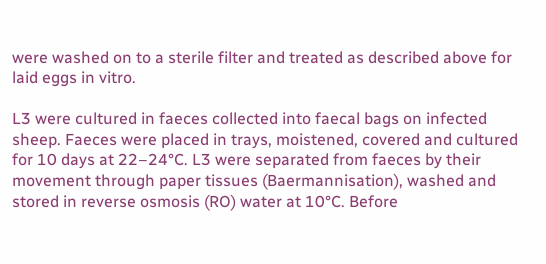were washed on to a sterile filter and treated as described above for laid eggs in vitro.

L3 were cultured in faeces collected into faecal bags on infected sheep. Faeces were placed in trays, moistened, covered and cultured for 10 days at 22–24°C. L3 were separated from faeces by their movement through paper tissues (Baermannisation), washed and stored in reverse osmosis (RO) water at 10°C. Before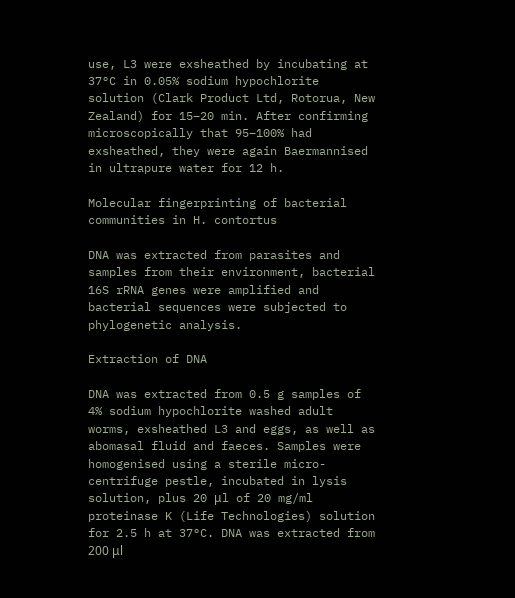use, L3 were exsheathed by incubating at 37°C in 0.05% sodium hypochlorite solution (Clark Product Ltd, Rotorua, New Zealand) for 15–20 min. After confirming microscopically that 95–100% had exsheathed, they were again Baermannised in ultrapure water for 12 h.

Molecular fingerprinting of bacterial communities in H. contortus

DNA was extracted from parasites and samples from their environment, bacterial 16S rRNA genes were amplified and bacterial sequences were subjected to phylogenetic analysis.

Extraction of DNA

DNA was extracted from 0.5 g samples of 4% sodium hypochlorite washed adult worms, exsheathed L3 and eggs, as well as abomasal fluid and faeces. Samples were homogenised using a sterile micro-centrifuge pestle, incubated in lysis solution, plus 20 μl of 20 mg/ml proteinase K (Life Technologies) solution for 2.5 h at 37°C. DNA was extracted from 200 μl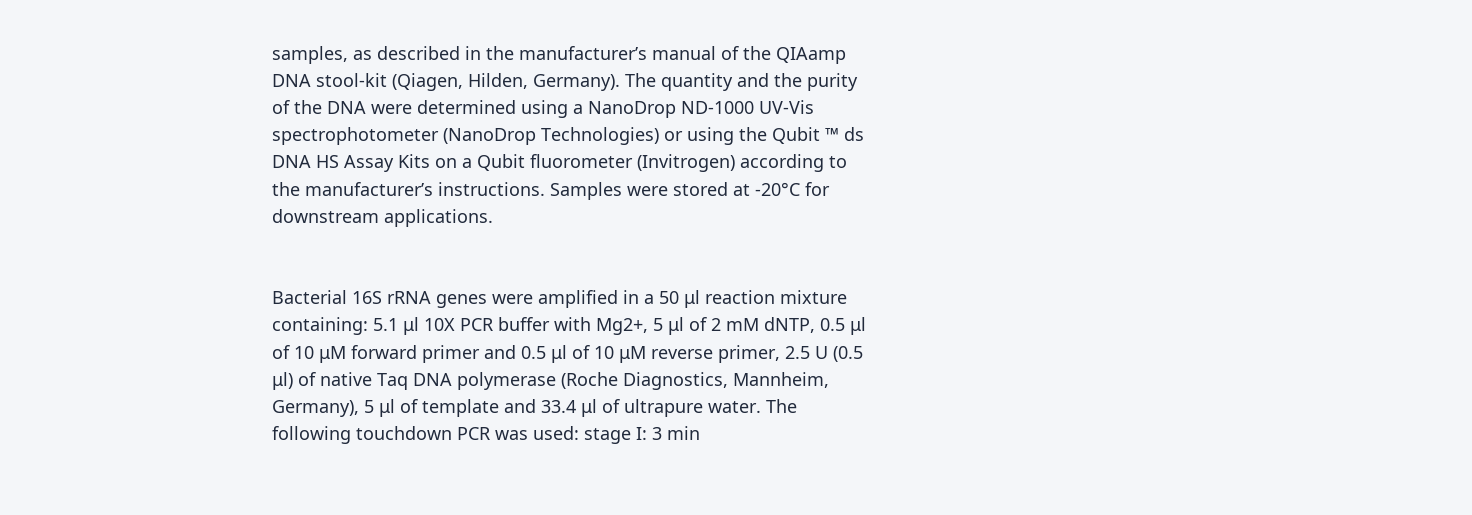samples, as described in the manufacturer’s manual of the QIAamp DNA stool-kit (Qiagen, Hilden, Germany). The quantity and the purity of the DNA were determined using a NanoDrop ND-1000 UV-Vis spectrophotometer (NanoDrop Technologies) or using the Qubit ™ ds DNA HS Assay Kits on a Qubit fluorometer (Invitrogen) according to the manufacturer’s instructions. Samples were stored at -20°C for downstream applications.


Bacterial 16S rRNA genes were amplified in a 50 μl reaction mixture containing: 5.1 μl 10X PCR buffer with Mg2+, 5 μl of 2 mM dNTP, 0.5 μl of 10 μM forward primer and 0.5 μl of 10 μM reverse primer, 2.5 U (0.5 μl) of native Taq DNA polymerase (Roche Diagnostics, Mannheim, Germany), 5 μl of template and 33.4 μl of ultrapure water. The following touchdown PCR was used: stage I: 3 min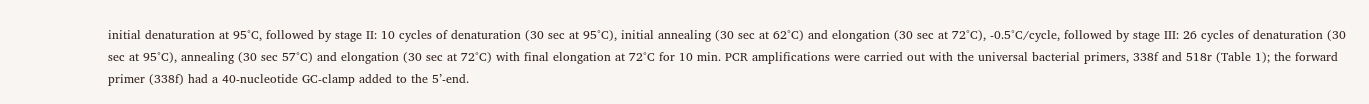initial denaturation at 95°C, followed by stage II: 10 cycles of denaturation (30 sec at 95°C), initial annealing (30 sec at 62°C) and elongation (30 sec at 72°C), -0.5°C/cycle, followed by stage III: 26 cycles of denaturation (30 sec at 95°C), annealing (30 sec 57°C) and elongation (30 sec at 72°C) with final elongation at 72°C for 10 min. PCR amplifications were carried out with the universal bacterial primers, 338f and 518r (Table 1); the forward primer (338f) had a 40-nucleotide GC-clamp added to the 5’-end.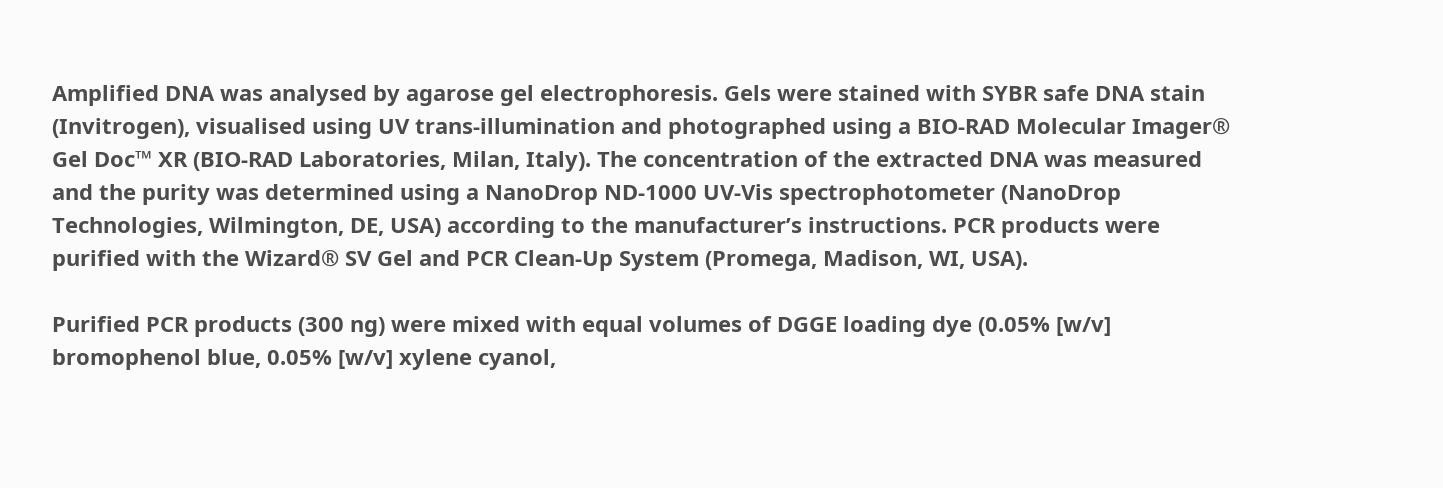Amplified DNA was analysed by agarose gel electrophoresis. Gels were stained with SYBR safe DNA stain (Invitrogen), visualised using UV trans-illumination and photographed using a BIO-RAD Molecular Imager® Gel Doc™ XR (BIO-RAD Laboratories, Milan, Italy). The concentration of the extracted DNA was measured and the purity was determined using a NanoDrop ND-1000 UV-Vis spectrophotometer (NanoDrop Technologies, Wilmington, DE, USA) according to the manufacturer’s instructions. PCR products were purified with the Wizard® SV Gel and PCR Clean-Up System (Promega, Madison, WI, USA).

Purified PCR products (300 ng) were mixed with equal volumes of DGGE loading dye (0.05% [w/v] bromophenol blue, 0.05% [w/v] xylene cyanol,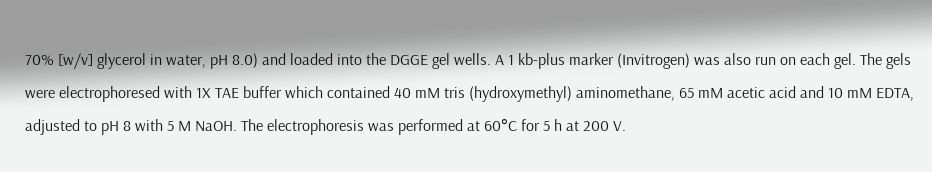70% [w/v] glycerol in water, pH 8.0) and loaded into the DGGE gel wells. A 1 kb-plus marker (Invitrogen) was also run on each gel. The gels were electrophoresed with 1X TAE buffer which contained 40 mM tris (hydroxymethyl) aminomethane, 65 mM acetic acid and 10 mM EDTA, adjusted to pH 8 with 5 M NaOH. The electrophoresis was performed at 60°C for 5 h at 200 V.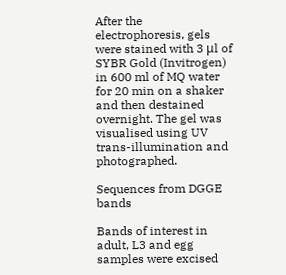After the electrophoresis, gels were stained with 3 μl of SYBR Gold (Invitrogen) in 600 ml of MQ water for 20 min on a shaker and then destained overnight. The gel was visualised using UV trans-illumination and photographed.

Sequences from DGGE bands

Bands of interest in adult, L3 and egg samples were excised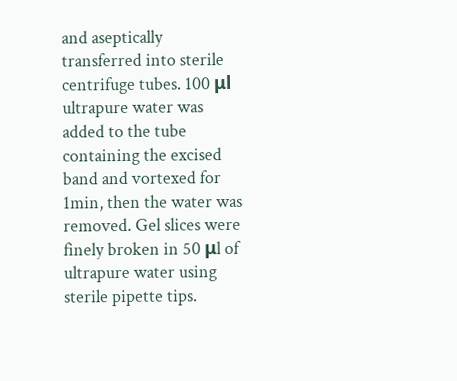and aseptically transferred into sterile centrifuge tubes. 100 μl ultrapure water was added to the tube containing the excised band and vortexed for 1min, then the water was removed. Gel slices were finely broken in 50 μl of ultrapure water using sterile pipette tips.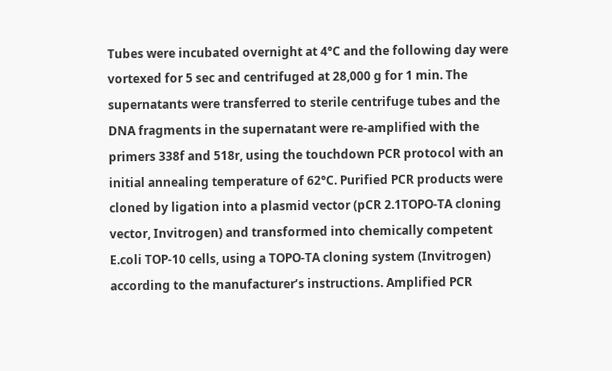Tubes were incubated overnight at 4°C and the following day were vortexed for 5 sec and centrifuged at 28,000 g for 1 min. The supernatants were transferred to sterile centrifuge tubes and the DNA fragments in the supernatant were re-amplified with the primers 338f and 518r, using the touchdown PCR protocol with an initial annealing temperature of 62°C. Purified PCR products were cloned by ligation into a plasmid vector (pCR 2.1TOPO-TA cloning vector, Invitrogen) and transformed into chemically competent E.coli TOP-10 cells, using a TOPO-TA cloning system (Invitrogen) according to the manufacturer’s instructions. Amplified PCR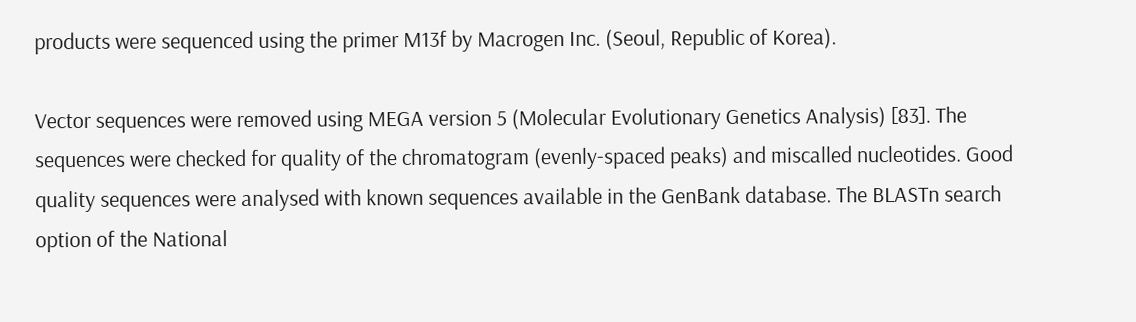products were sequenced using the primer M13f by Macrogen Inc. (Seoul, Republic of Korea).

Vector sequences were removed using MEGA version 5 (Molecular Evolutionary Genetics Analysis) [83]. The sequences were checked for quality of the chromatogram (evenly-spaced peaks) and miscalled nucleotides. Good quality sequences were analysed with known sequences available in the GenBank database. The BLASTn search option of the National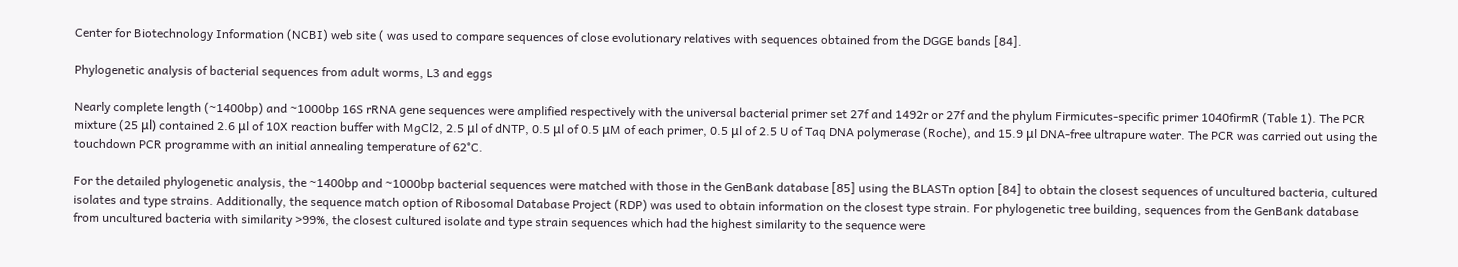Center for Biotechnology Information (NCBI) web site ( was used to compare sequences of close evolutionary relatives with sequences obtained from the DGGE bands [84].

Phylogenetic analysis of bacterial sequences from adult worms, L3 and eggs

Nearly complete length (~1400bp) and ~1000bp 16S rRNA gene sequences were amplified respectively with the universal bacterial primer set 27f and 1492r or 27f and the phylum Firmicutes-specific primer 1040firmR (Table 1). The PCR mixture (25 μl) contained 2.6 μl of 10X reaction buffer with MgCl2, 2.5 μl of dNTP, 0.5 μl of 0.5 μM of each primer, 0.5 μl of 2.5 U of Taq DNA polymerase (Roche), and 15.9 μl DNA-free ultrapure water. The PCR was carried out using the touchdown PCR programme with an initial annealing temperature of 62°C.

For the detailed phylogenetic analysis, the ~1400bp and ~1000bp bacterial sequences were matched with those in the GenBank database [85] using the BLASTn option [84] to obtain the closest sequences of uncultured bacteria, cultured isolates and type strains. Additionally, the sequence match option of Ribosomal Database Project (RDP) was used to obtain information on the closest type strain. For phylogenetic tree building, sequences from the GenBank database from uncultured bacteria with similarity >99%, the closest cultured isolate and type strain sequences which had the highest similarity to the sequence were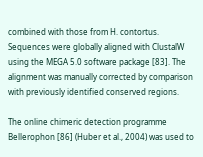combined with those from H. contortus. Sequences were globally aligned with ClustalW using the MEGA 5.0 software package [83]. The alignment was manually corrected by comparison with previously identified conserved regions.

The online chimeric detection programme Bellerophon [86] (Huber et al., 2004) was used to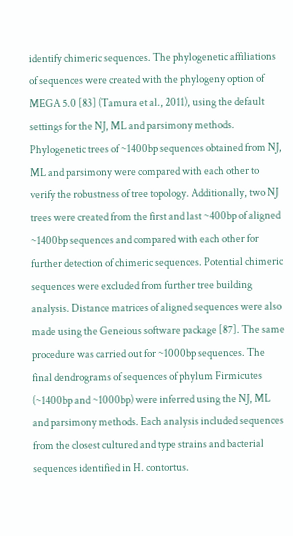identify chimeric sequences. The phylogenetic affiliations of sequences were created with the phylogeny option of MEGA 5.0 [83] (Tamura et al., 2011), using the default settings for the NJ, ML and parsimony methods. Phylogenetic trees of ~1400bp sequences obtained from NJ, ML and parsimony were compared with each other to verify the robustness of tree topology. Additionally, two NJ trees were created from the first and last ~400bp of aligned ~1400bp sequences and compared with each other for further detection of chimeric sequences. Potential chimeric sequences were excluded from further tree building analysis. Distance matrices of aligned sequences were also made using the Geneious software package [87]. The same procedure was carried out for ~1000bp sequences. The final dendrograms of sequences of phylum Firmicutes (~1400bp and ~1000bp) were inferred using the NJ, ML and parsimony methods. Each analysis included sequences from the closest cultured and type strains and bacterial sequences identified in H. contortus.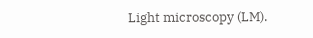Light microscopy (LM).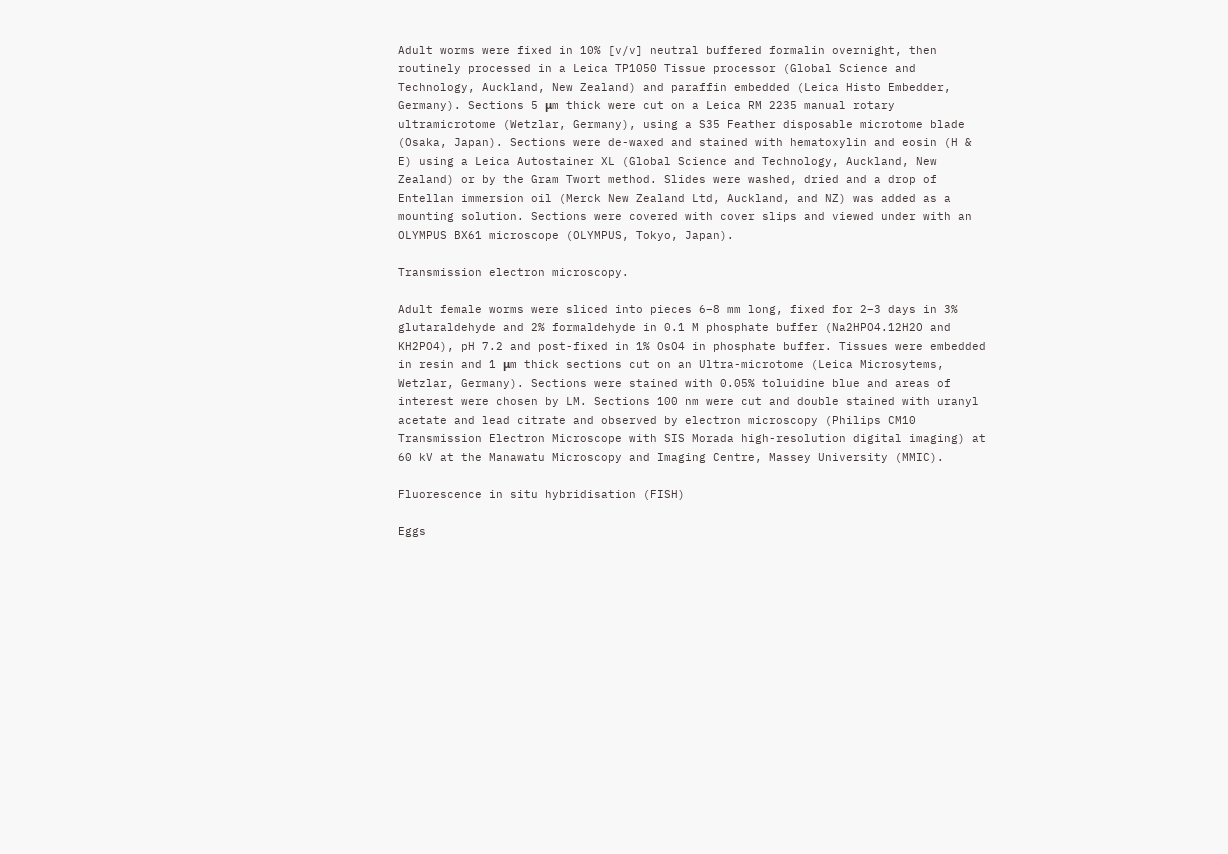Adult worms were fixed in 10% [v/v] neutral buffered formalin overnight, then routinely processed in a Leica TP1050 Tissue processor (Global Science and Technology, Auckland, New Zealand) and paraffin embedded (Leica Histo Embedder, Germany). Sections 5 μm thick were cut on a Leica RM 2235 manual rotary ultramicrotome (Wetzlar, Germany), using a S35 Feather disposable microtome blade (Osaka, Japan). Sections were de-waxed and stained with hematoxylin and eosin (H & E) using a Leica Autostainer XL (Global Science and Technology, Auckland, New Zealand) or by the Gram Twort method. Slides were washed, dried and a drop of Entellan immersion oil (Merck New Zealand Ltd, Auckland, and NZ) was added as a mounting solution. Sections were covered with cover slips and viewed under with an OLYMPUS BX61 microscope (OLYMPUS, Tokyo, Japan).

Transmission electron microscopy.

Adult female worms were sliced into pieces 6–8 mm long, fixed for 2–3 days in 3% glutaraldehyde and 2% formaldehyde in 0.1 M phosphate buffer (Na2HPO4.12H2O and KH2PO4), pH 7.2 and post-fixed in 1% OsO4 in phosphate buffer. Tissues were embedded in resin and 1 μm thick sections cut on an Ultra-microtome (Leica Microsytems, Wetzlar, Germany). Sections were stained with 0.05% toluidine blue and areas of interest were chosen by LM. Sections 100 nm were cut and double stained with uranyl acetate and lead citrate and observed by electron microscopy (Philips CM10 Transmission Electron Microscope with SIS Morada high-resolution digital imaging) at 60 kV at the Manawatu Microscopy and Imaging Centre, Massey University (MMIC).

Fluorescence in situ hybridisation (FISH)

Eggs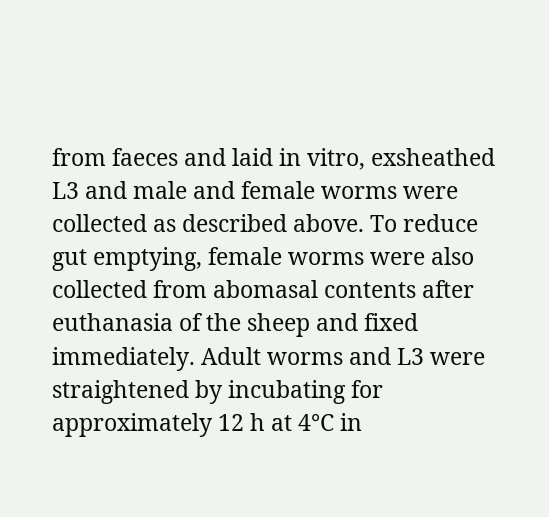from faeces and laid in vitro, exsheathed L3 and male and female worms were collected as described above. To reduce gut emptying, female worms were also collected from abomasal contents after euthanasia of the sheep and fixed immediately. Adult worms and L3 were straightened by incubating for approximately 12 h at 4°C in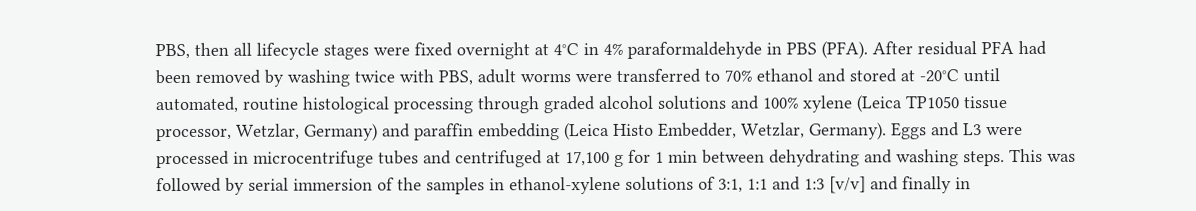PBS, then all lifecycle stages were fixed overnight at 4°C in 4% paraformaldehyde in PBS (PFA). After residual PFA had been removed by washing twice with PBS, adult worms were transferred to 70% ethanol and stored at -20°C until automated, routine histological processing through graded alcohol solutions and 100% xylene (Leica TP1050 tissue processor, Wetzlar, Germany) and paraffin embedding (Leica Histo Embedder, Wetzlar, Germany). Eggs and L3 were processed in microcentrifuge tubes and centrifuged at 17,100 g for 1 min between dehydrating and washing steps. This was followed by serial immersion of the samples in ethanol-xylene solutions of 3:1, 1:1 and 1:3 [v/v] and finally in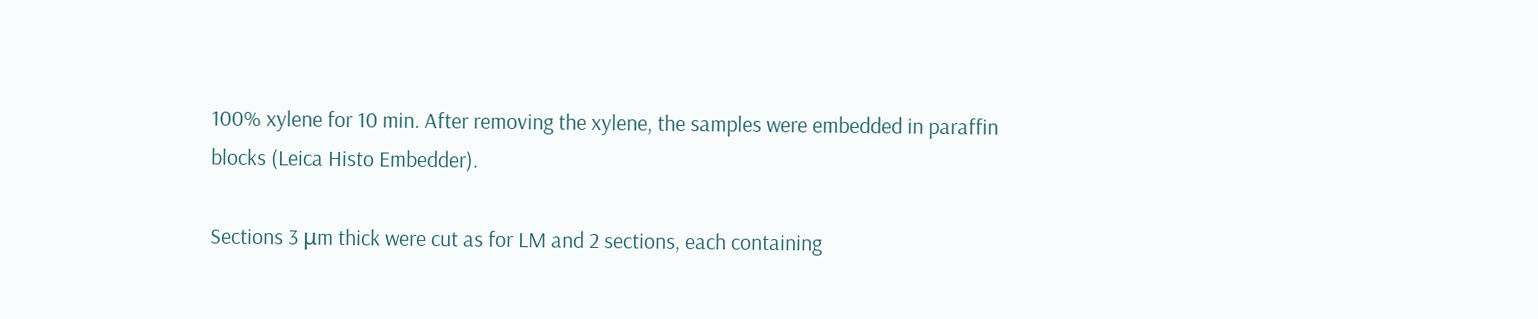100% xylene for 10 min. After removing the xylene, the samples were embedded in paraffin blocks (Leica Histo Embedder).

Sections 3 μm thick were cut as for LM and 2 sections, each containing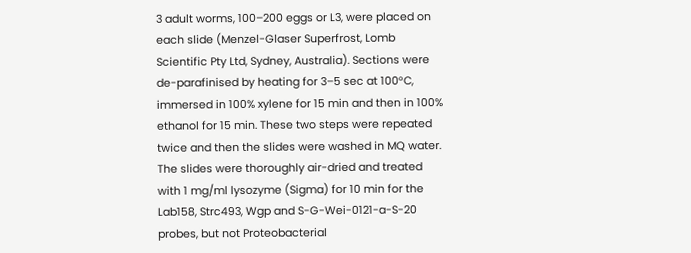3 adult worms, 100–200 eggs or L3, were placed on each slide (Menzel-Glaser Superfrost, Lomb Scientific Pty Ltd, Sydney, Australia). Sections were de-parafinised by heating for 3–5 sec at 100°C, immersed in 100% xylene for 15 min and then in 100% ethanol for 15 min. These two steps were repeated twice and then the slides were washed in MQ water. The slides were thoroughly air-dried and treated with 1 mg/ml lysozyme (Sigma) for 10 min for the Lab158, Strc493, Wgp and S-G-Wei-0121-a-S-20 probes, but not Proteobacterial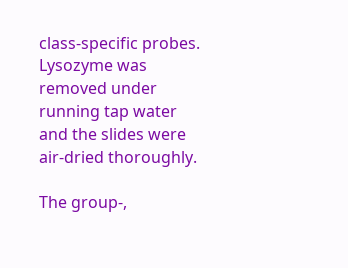class-specific probes. Lysozyme was removed under running tap water and the slides were air-dried thoroughly.

The group-,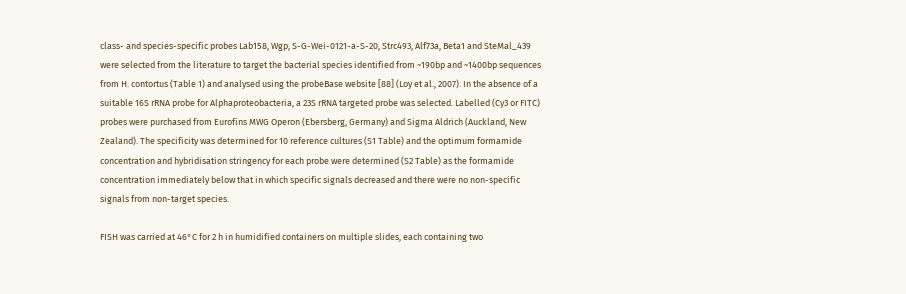class- and species-specific probes Lab158, Wgp, S-G-Wei-0121-a-S-20, Strc493, Alf73a, Beta1 and SteMal_439 were selected from the literature to target the bacterial species identified from ~190bp and ~1400bp sequences from H. contortus (Table 1) and analysed using the probeBase website [88] (Loy et al., 2007). In the absence of a suitable 16S rRNA probe for Alphaproteobacteria, a 23S rRNA targeted probe was selected. Labelled (Cy3 or FITC) probes were purchased from Eurofins MWG Operon (Ebersberg, Germany) and Sigma Aldrich (Auckland, New Zealand). The specificity was determined for 10 reference cultures (S1 Table) and the optimum formamide concentration and hybridisation stringency for each probe were determined (S2 Table) as the formamide concentration immediately below that in which specific signals decreased and there were no non-specific signals from non-target species.

FISH was carried at 46°C for 2 h in humidified containers on multiple slides, each containing two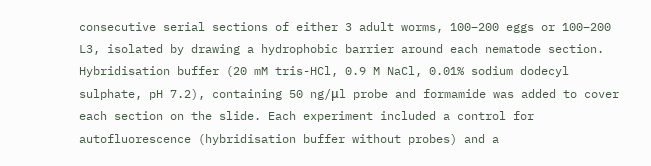consecutive serial sections of either 3 adult worms, 100–200 eggs or 100–200 L3, isolated by drawing a hydrophobic barrier around each nematode section. Hybridisation buffer (20 mM tris-HCl, 0.9 M NaCl, 0.01% sodium dodecyl sulphate, pH 7.2), containing 50 ng/μl probe and formamide was added to cover each section on the slide. Each experiment included a control for autofluorescence (hybridisation buffer without probes) and a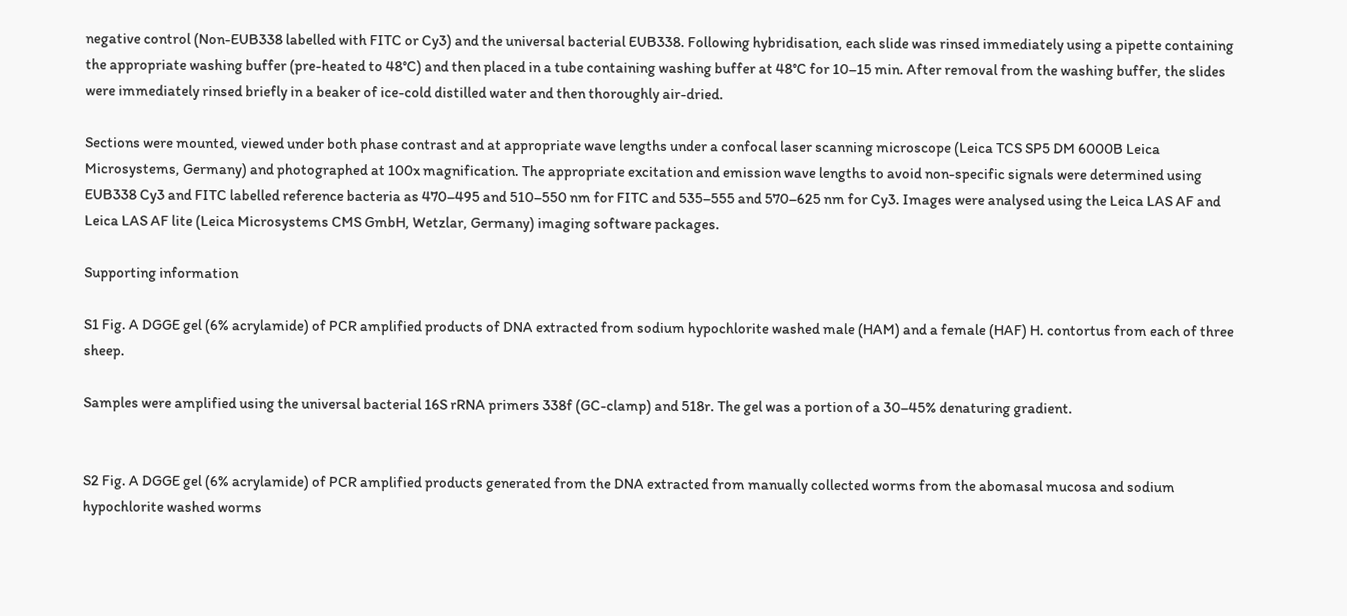negative control (Non-EUB338 labelled with FITC or Cy3) and the universal bacterial EUB338. Following hybridisation, each slide was rinsed immediately using a pipette containing the appropriate washing buffer (pre-heated to 48°C) and then placed in a tube containing washing buffer at 48°C for 10–15 min. After removal from the washing buffer, the slides were immediately rinsed briefly in a beaker of ice-cold distilled water and then thoroughly air-dried.

Sections were mounted, viewed under both phase contrast and at appropriate wave lengths under a confocal laser scanning microscope (Leica TCS SP5 DM 6000B Leica Microsystems, Germany) and photographed at 100x magnification. The appropriate excitation and emission wave lengths to avoid non-specific signals were determined using EUB338 Cy3 and FITC labelled reference bacteria as 470–495 and 510–550 nm for FITC and 535–555 and 570–625 nm for Cy3. Images were analysed using the Leica LAS AF and Leica LAS AF lite (Leica Microsystems CMS GmbH, Wetzlar, Germany) imaging software packages.

Supporting information

S1 Fig. A DGGE gel (6% acrylamide) of PCR amplified products of DNA extracted from sodium hypochlorite washed male (HAM) and a female (HAF) H. contortus from each of three sheep.

Samples were amplified using the universal bacterial 16S rRNA primers 338f (GC-clamp) and 518r. The gel was a portion of a 30–45% denaturing gradient.


S2 Fig. A DGGE gel (6% acrylamide) of PCR amplified products generated from the DNA extracted from manually collected worms from the abomasal mucosa and sodium hypochlorite washed worms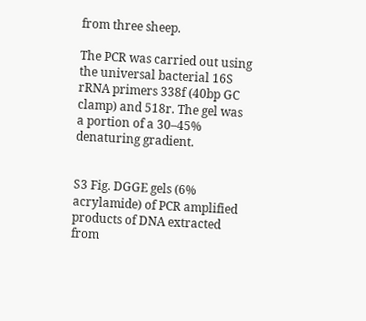from three sheep.

The PCR was carried out using the universal bacterial 16S rRNA primers 338f (40bp GC clamp) and 518r. The gel was a portion of a 30–45% denaturing gradient.


S3 Fig. DGGE gels (6% acrylamide) of PCR amplified products of DNA extracted from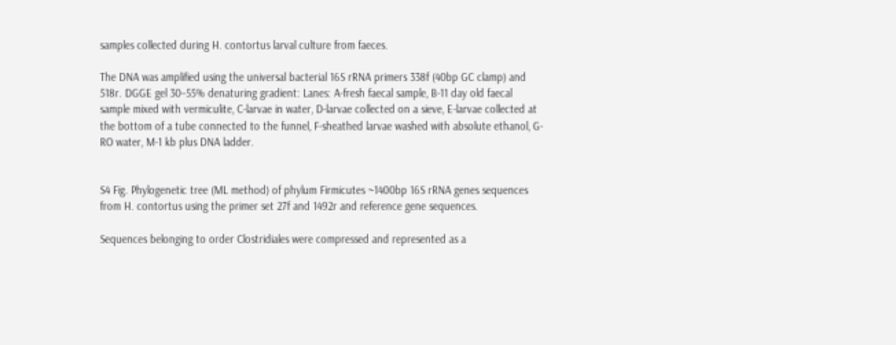samples collected during H. contortus larval culture from faeces.

The DNA was amplified using the universal bacterial 16S rRNA primers 338f (40bp GC clamp) and 518r. DGGE gel 30–55% denaturing gradient: Lanes: A-fresh faecal sample, B-11 day old faecal sample mixed with vermiculite, C-larvae in water, D-larvae collected on a sieve, E-larvae collected at the bottom of a tube connected to the funnel, F-sheathed larvae washed with absolute ethanol, G-RO water, M-1 kb plus DNA ladder.


S4 Fig. Phylogenetic tree (ML method) of phylum Firmicutes ~1400bp 16S rRNA genes sequences from H. contortus using the primer set 27f and 1492r and reference gene sequences.

Sequences belonging to order Clostridiales were compressed and represented as a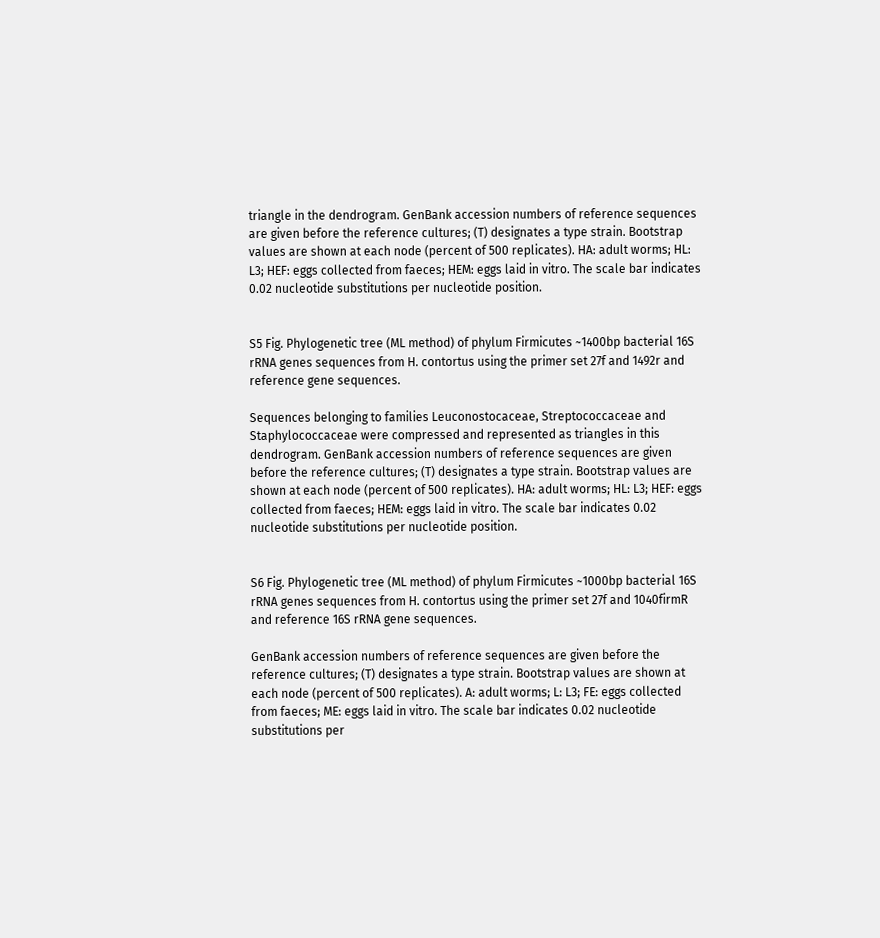triangle in the dendrogram. GenBank accession numbers of reference sequences are given before the reference cultures; (T) designates a type strain. Bootstrap values are shown at each node (percent of 500 replicates). HA: adult worms; HL: L3; HEF: eggs collected from faeces; HEM: eggs laid in vitro. The scale bar indicates 0.02 nucleotide substitutions per nucleotide position.


S5 Fig. Phylogenetic tree (ML method) of phylum Firmicutes ~1400bp bacterial 16S rRNA genes sequences from H. contortus using the primer set 27f and 1492r and reference gene sequences.

Sequences belonging to families Leuconostocaceae, Streptococcaceae and Staphylococcaceae were compressed and represented as triangles in this dendrogram. GenBank accession numbers of reference sequences are given before the reference cultures; (T) designates a type strain. Bootstrap values are shown at each node (percent of 500 replicates). HA: adult worms; HL: L3; HEF: eggs collected from faeces; HEM: eggs laid in vitro. The scale bar indicates 0.02 nucleotide substitutions per nucleotide position.


S6 Fig. Phylogenetic tree (ML method) of phylum Firmicutes ~1000bp bacterial 16S rRNA genes sequences from H. contortus using the primer set 27f and 1040firmR and reference 16S rRNA gene sequences.

GenBank accession numbers of reference sequences are given before the reference cultures; (T) designates a type strain. Bootstrap values are shown at each node (percent of 500 replicates). A: adult worms; L: L3; FE: eggs collected from faeces; ME: eggs laid in vitro. The scale bar indicates 0.02 nucleotide substitutions per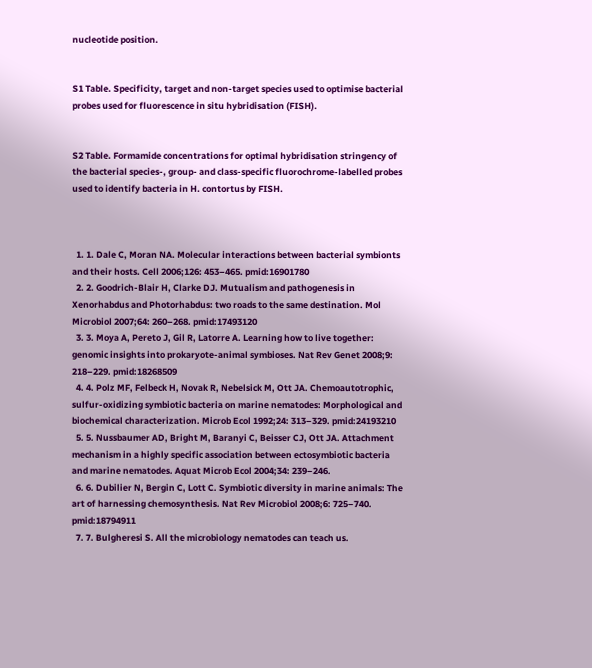nucleotide position.


S1 Table. Specificity, target and non-target species used to optimise bacterial probes used for fluorescence in situ hybridisation (FISH).


S2 Table. Formamide concentrations for optimal hybridisation stringency of the bacterial species-, group- and class-specific fluorochrome-labelled probes used to identify bacteria in H. contortus by FISH.



  1. 1. Dale C, Moran NA. Molecular interactions between bacterial symbionts and their hosts. Cell 2006;126: 453–465. pmid:16901780
  2. 2. Goodrich-Blair H, Clarke DJ. Mutualism and pathogenesis in Xenorhabdus and Photorhabdus: two roads to the same destination. Mol Microbiol 2007;64: 260–268. pmid:17493120
  3. 3. Moya A, Pereto J, Gil R, Latorre A. Learning how to live together: genomic insights into prokaryote-animal symbioses. Nat Rev Genet 2008;9: 218–229. pmid:18268509
  4. 4. Polz MF, Felbeck H, Novak R, Nebelsick M, Ott JA. Chemoautotrophic, sulfur-oxidizing symbiotic bacteria on marine nematodes: Morphological and biochemical characterization. Microb Ecol 1992;24: 313–329. pmid:24193210
  5. 5. Nussbaumer AD, Bright M, Baranyi C, Beisser CJ, Ott JA. Attachment mechanism in a highly specific association between ectosymbiotic bacteria and marine nematodes. Aquat Microb Ecol 2004;34: 239–246.
  6. 6. Dubilier N, Bergin C, Lott C. Symbiotic diversity in marine animals: The art of harnessing chemosynthesis. Nat Rev Microbiol 2008;6: 725–740. pmid:18794911
  7. 7. Bulgheresi S. All the microbiology nematodes can teach us.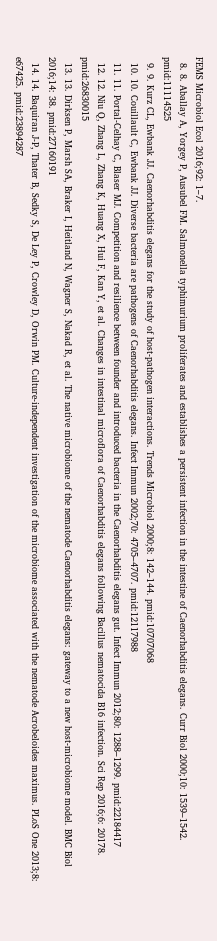FEMS Microbiol Ecol 2016;92: 1–7.
  8. 8. Aballay A, Yorgey P, Ausubel FM. Salmonella typhimurium proliferates and establishes a persistent infection in the intestine of Caenorhabditis elegans. Curr Biol 2000;10: 1539–1542. pmid:11114525
  9. 9. Kurz CL, Ewbank JJ. Caenorhabditis elegans for the study of host-pathogen interactions. Trends Microbiol 2000;8: 142–144. pmid:10707068
  10. 10. Couillault C, Ewbank JJ. Diverse bacteria are pathogens of Caenorhabditis elegans. Infect Immun 2002;70: 4705–4707. pmid:12117988
  11. 11. Portal-Celhay C, Blaser MJ. Competition and resilience between founder and introduced bacteria in the Caenorhabditis elegans gut. Infect Immun 2012;80: 1288–1299. pmid:22184417
  12. 12. Niu Q, Zhang L, Zhang K, Huang X, Hui F, Kan Y, et al. Changes in intestinal microflora of Caenorhabditis elegans following Bacillus nematocida B16 infection. Sci Rep 2016;6: 20178. pmid:26830015
  13. 13. Dirksen P, Marsh SA, Braker I, Heitland N, Wagner S, Nakad R, et al. The native microbiome of the nematode Caenorhabditis elegans: gateway to a new host-microbiome model. BMC Biol 2016;14: 38. pmid:27160191
  14. 14. Baquiran J-P, Thater B, Sedky S, De Ley P, Crowley D, Orwin PM. Culture-independent investigation of the microbiome associated with the nematode Acrobeloides maximus. PLoS One 2013;8: e67425. pmid:23894287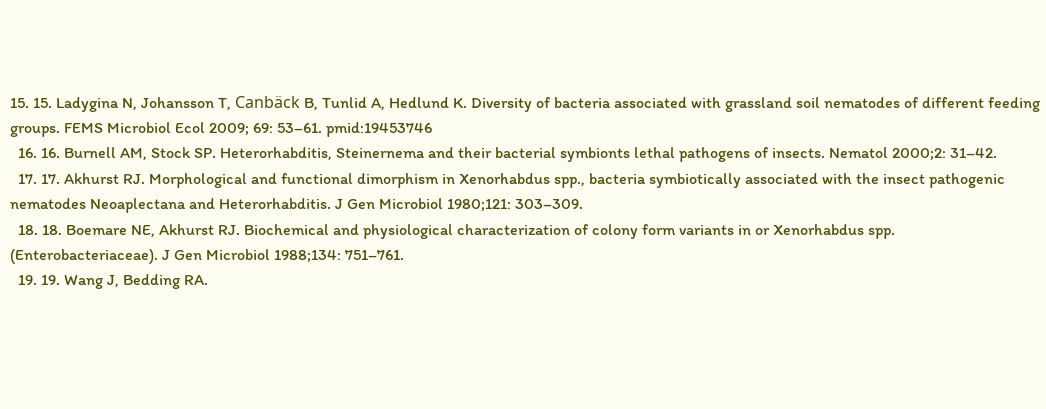15. 15. Ladygina N, Johansson T, Canbäck B, Tunlid A, Hedlund K. Diversity of bacteria associated with grassland soil nematodes of different feeding groups. FEMS Microbiol Ecol 2009; 69: 53–61. pmid:19453746
  16. 16. Burnell AM, Stock SP. Heterorhabditis, Steinernema and their bacterial symbionts lethal pathogens of insects. Nematol 2000;2: 31–42.
  17. 17. Akhurst RJ. Morphological and functional dimorphism in Xenorhabdus spp., bacteria symbiotically associated with the insect pathogenic nematodes Neoaplectana and Heterorhabditis. J Gen Microbiol 1980;121: 303–309.
  18. 18. Boemare NE, Akhurst RJ. Biochemical and physiological characterization of colony form variants in or Xenorhabdus spp. (Enterobacteriaceae). J Gen Microbiol 1988;134: 751–761.
  19. 19. Wang J, Bedding RA.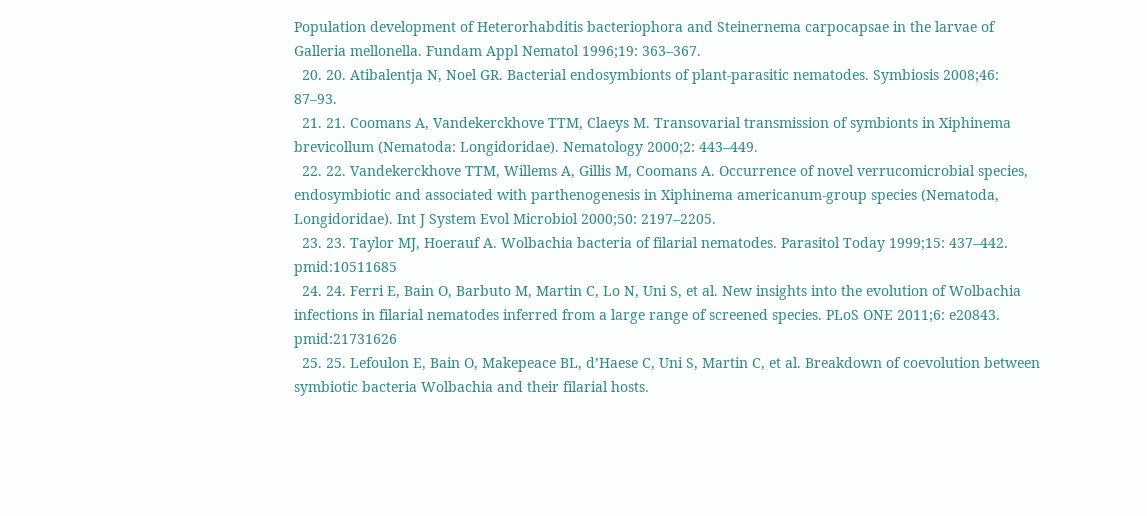Population development of Heterorhabditis bacteriophora and Steinernema carpocapsae in the larvae of Galleria mellonella. Fundam Appl Nematol 1996;19: 363–367.
  20. 20. Atibalentja N, Noel GR. Bacterial endosymbionts of plant-parasitic nematodes. Symbiosis 2008;46: 87–93.
  21. 21. Coomans A, Vandekerckhove TTM, Claeys M. Transovarial transmission of symbionts in Xiphinema brevicollum (Nematoda: Longidoridae). Nematology 2000;2: 443–449.
  22. 22. Vandekerckhove TTM, Willems A, Gillis M, Coomans A. Occurrence of novel verrucomicrobial species, endosymbiotic and associated with parthenogenesis in Xiphinema americanum-group species (Nematoda, Longidoridae). Int J System Evol Microbiol 2000;50: 2197–2205.
  23. 23. Taylor MJ, Hoerauf A. Wolbachia bacteria of filarial nematodes. Parasitol Today 1999;15: 437–442. pmid:10511685
  24. 24. Ferri E, Bain O, Barbuto M, Martin C, Lo N, Uni S, et al. New insights into the evolution of Wolbachia infections in filarial nematodes inferred from a large range of screened species. PLoS ONE 2011;6: e20843. pmid:21731626
  25. 25. Lefoulon E, Bain O, Makepeace BL, d’Haese C, Uni S, Martin C, et al. Breakdown of coevolution between symbiotic bacteria Wolbachia and their filarial hosts.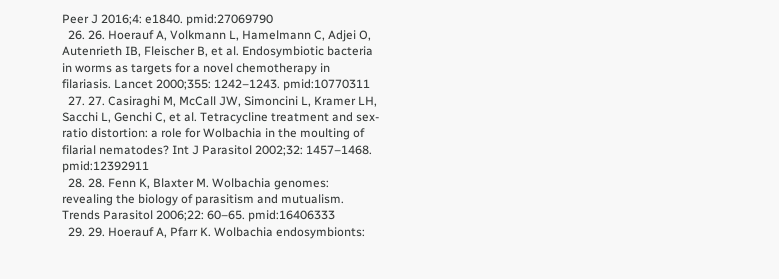Peer J 2016;4: e1840. pmid:27069790
  26. 26. Hoerauf A, Volkmann L, Hamelmann C, Adjei O, Autenrieth IB, Fleischer B, et al. Endosymbiotic bacteria in worms as targets for a novel chemotherapy in filariasis. Lancet 2000;355: 1242–1243. pmid:10770311
  27. 27. Casiraghi M, McCall JW, Simoncini L, Kramer LH, Sacchi L, Genchi C, et al. Tetracycline treatment and sex-ratio distortion: a role for Wolbachia in the moulting of filarial nematodes? Int J Parasitol 2002;32: 1457–1468. pmid:12392911
  28. 28. Fenn K, Blaxter M. Wolbachia genomes: revealing the biology of parasitism and mutualism. Trends Parasitol 2006;22: 60–65. pmid:16406333
  29. 29. Hoerauf A, Pfarr K. Wolbachia endosymbionts: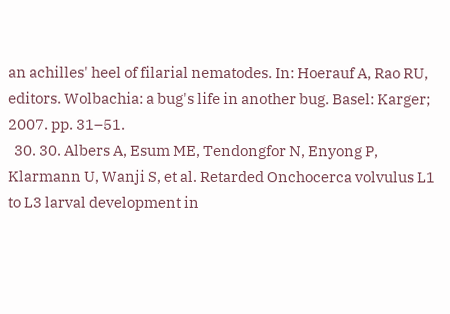an achilles' heel of filarial nematodes. In: Hoerauf A, Rao RU, editors. Wolbachia: a bug's life in another bug. Basel: Karger; 2007. pp. 31–51.
  30. 30. Albers A, Esum ME, Tendongfor N, Enyong P, Klarmann U, Wanji S, et al. Retarded Onchocerca volvulus L1 to L3 larval development in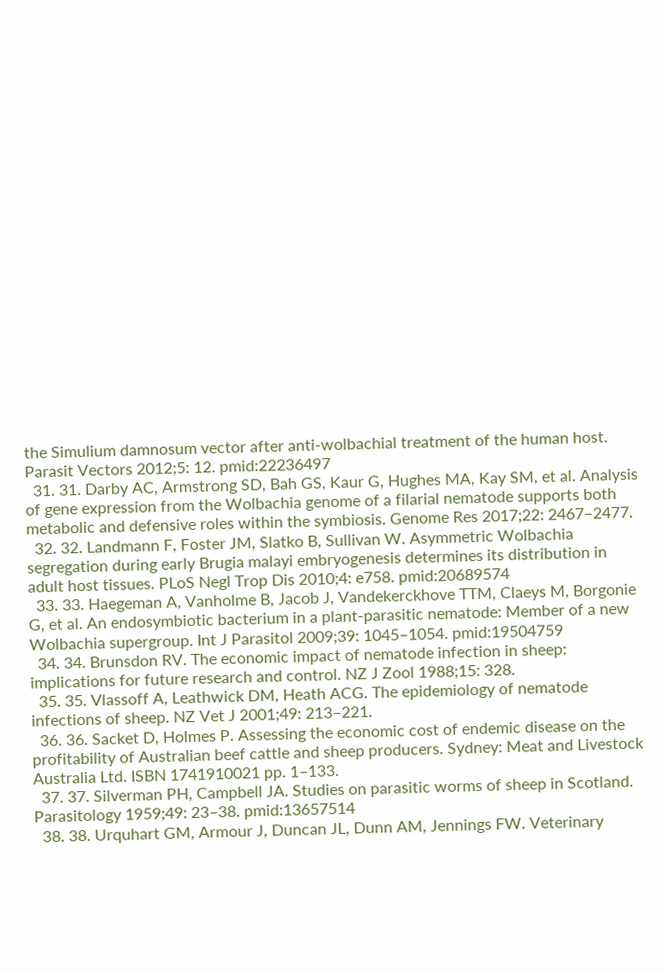the Simulium damnosum vector after anti-wolbachial treatment of the human host. Parasit Vectors 2012;5: 12. pmid:22236497
  31. 31. Darby AC, Armstrong SD, Bah GS, Kaur G, Hughes MA, Kay SM, et al. Analysis of gene expression from the Wolbachia genome of a filarial nematode supports both metabolic and defensive roles within the symbiosis. Genome Res 2017;22: 2467–2477.
  32. 32. Landmann F, Foster JM, Slatko B, Sullivan W. Asymmetric Wolbachia segregation during early Brugia malayi embryogenesis determines its distribution in adult host tissues. PLoS Negl Trop Dis 2010;4: e758. pmid:20689574
  33. 33. Haegeman A, Vanholme B, Jacob J, Vandekerckhove TTM, Claeys M, Borgonie G, et al. An endosymbiotic bacterium in a plant-parasitic nematode: Member of a new Wolbachia supergroup. Int J Parasitol 2009;39: 1045–1054. pmid:19504759
  34. 34. Brunsdon RV. The economic impact of nematode infection in sheep: implications for future research and control. NZ J Zool 1988;15: 328.
  35. 35. Vlassoff A, Leathwick DM, Heath ACG. The epidemiology of nematode infections of sheep. NZ Vet J 2001;49: 213–221.
  36. 36. Sacket D, Holmes P. Assessing the economic cost of endemic disease on the profitability of Australian beef cattle and sheep producers. Sydney: Meat and Livestock Australia Ltd. ISBN 1741910021 pp. 1–133.
  37. 37. Silverman PH, Campbell JA. Studies on parasitic worms of sheep in Scotland. Parasitology 1959;49: 23–38. pmid:13657514
  38. 38. Urquhart GM, Armour J, Duncan JL, Dunn AM, Jennings FW. Veterinary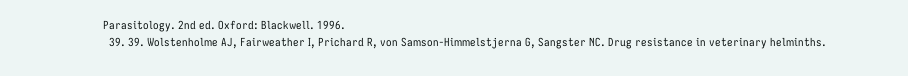Parasitology. 2nd ed. Oxford: Blackwell. 1996.
  39. 39. Wolstenholme AJ, Fairweather I, Prichard R, von Samson-Himmelstjerna G, Sangster NC. Drug resistance in veterinary helminths.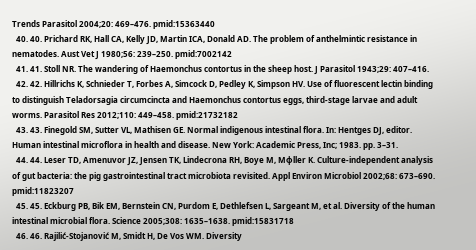Trends Parasitol 2004;20: 469–476. pmid:15363440
  40. 40. Prichard RK, Hall CA, Kelly JD, Martin ICA, Donald AD. The problem of anthelmintic resistance in nematodes. Aust Vet J 1980;56: 239–250. pmid:7002142
  41. 41. Stoll NR. The wandering of Haemonchus contortus in the sheep host. J Parasitol 1943;29: 407–416.
  42. 42. Hillrichs K, Schnieder T, Forbes A, Simcock D, Pedley K, Simpson HV. Use of fluorescent lectin binding to distinguish Teladorsagia circumcincta and Haemonchus contortus eggs, third-stage larvae and adult worms. Parasitol Res 2012;110: 449–458. pmid:21732182
  43. 43. Finegold SM, Sutter VL, Mathisen GE. Normal indigenous intestinal flora. In: Hentges DJ, editor. Human intestinal microflora in health and disease. New York: Academic Press, Inc; 1983. pp. 3–31.
  44. 44. Leser TD, Amenuvor JZ, Jensen TK, Lindecrona RH, Boye M, Mϕller K. Culture-independent analysis of gut bacteria: the pig gastrointestinal tract microbiota revisited. Appl Environ Microbiol 2002;68: 673–690. pmid:11823207
  45. 45. Eckburg PB, Bik EM, Bernstein CN, Purdom E, Dethlefsen L, Sargeant M, et al. Diversity of the human intestinal microbial flora. Science 2005;308: 1635–1638. pmid:15831718
  46. 46. Rajilić-Stojanović M, Smidt H, De Vos WM. Diversity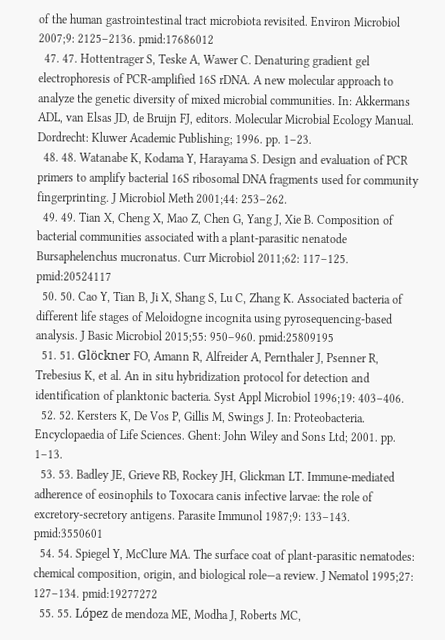of the human gastrointestinal tract microbiota revisited. Environ Microbiol 2007;9: 2125–2136. pmid:17686012
  47. 47. Hottentrager S, Teske A, Wawer C. Denaturing gradient gel electrophoresis of PCR-amplified 16S rDNA. A new molecular approach to analyze the genetic diversity of mixed microbial communities. In: Akkermans ADL, van Elsas JD, de Bruijn FJ, editors. Molecular Microbial Ecology Manual. Dordrecht: Kluwer Academic Publishing; 1996. pp. 1–23.
  48. 48. Watanabe K, Kodama Y, Harayama S. Design and evaluation of PCR primers to amplify bacterial 16S ribosomal DNA fragments used for community fingerprinting. J Microbiol Meth 2001;44: 253–262.
  49. 49. Tian X, Cheng X, Mao Z, Chen G, Yang J, Xie B. Composition of bacterial communities associated with a plant-parasitic nenatode Bursaphelenchus mucronatus. Curr Microbiol 2011;62: 117–125. pmid:20524117
  50. 50. Cao Y, Tian B, Ji X, Shang S, Lu C, Zhang K. Associated bacteria of different life stages of Meloidogne incognita using pyrosequencing-based analysis. J Basic Microbiol 2015;55: 950–960. pmid:25809195
  51. 51. Glöckner FO, Amann R, Alfreider A, Pernthaler J, Psenner R, Trebesius K, et al. An in situ hybridization protocol for detection and identification of planktonic bacteria. Syst Appl Microbiol 1996;19: 403–406.
  52. 52. Kersters K, De Vos P, Gillis M, Swings J. In: Proteobacteria. Encyclopaedia of Life Sciences. Ghent: John Wiley and Sons Ltd; 2001. pp. 1–13.
  53. 53. Badley JE, Grieve RB, Rockey JH, Glickman LT. Immune-mediated adherence of eosinophils to Toxocara canis infective larvae: the role of excretory-secretory antigens. Parasite Immunol 1987;9: 133–143. pmid:3550601
  54. 54. Spiegel Y, McClure MA. The surface coat of plant-parasitic nematodes: chemical composition, origin, and biological role—a review. J Nematol 1995;27: 127–134. pmid:19277272
  55. 55. López de mendoza ME, Modha J, Roberts MC,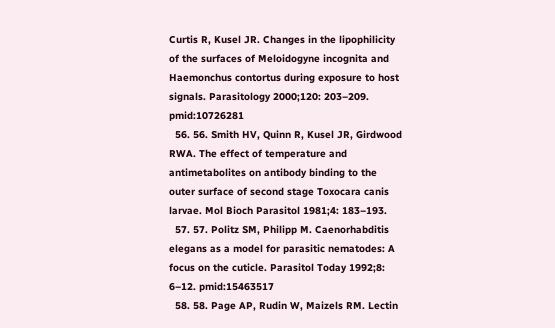Curtis R, Kusel JR. Changes in the lipophilicity of the surfaces of Meloidogyne incognita and Haemonchus contortus during exposure to host signals. Parasitology 2000;120: 203–209. pmid:10726281
  56. 56. Smith HV, Quinn R, Kusel JR, Girdwood RWA. The effect of temperature and antimetabolites on antibody binding to the outer surface of second stage Toxocara canis larvae. Mol Bioch Parasitol 1981;4: 183–193.
  57. 57. Politz SM, Philipp M. Caenorhabditis elegans as a model for parasitic nematodes: A focus on the cuticle. Parasitol Today 1992;8: 6–12. pmid:15463517
  58. 58. Page AP, Rudin W, Maizels RM. Lectin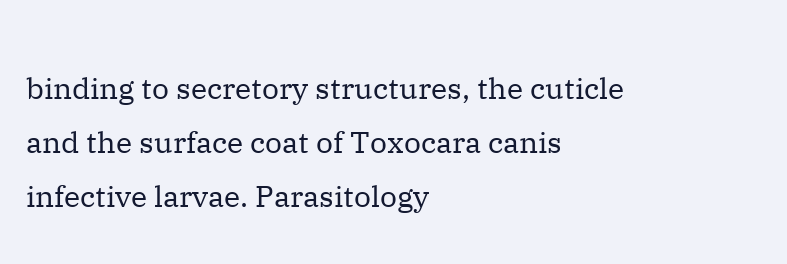binding to secretory structures, the cuticle and the surface coat of Toxocara canis infective larvae. Parasitology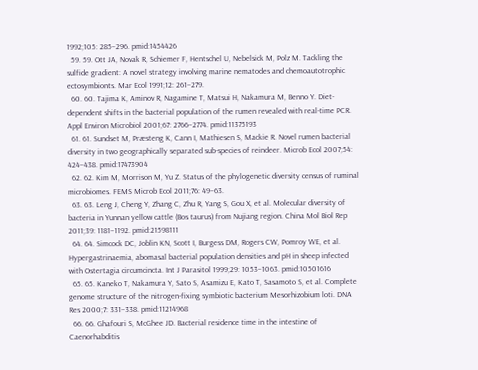1992;105: 285–296. pmid:1454426
  59. 59. Ott JA, Novak R, Schiemer F, Hentschel U, Nebelsick M, Polz M. Tackling the sulfide gradient: A novel strategy involving marine nematodes and chemoautotrophic ectosymbionts. Mar Ecol 1991;12: 261–279.
  60. 60. Tajima K, Aminov R, Nagamine T, Matsui H, Nakamura M, Benno Y. Diet-dependent shifts in the bacterial population of the rumen revealed with real-time PCR. Appl Environ Microbiol 2001;67: 2766–2774. pmid:11375193
  61. 61. Sundset M, Præsteng K, Cann I, Mathiesen S, Mackie R. Novel rumen bacterial diversity in two geographically separated sub-species of reindeer. Microb Ecol 2007;54: 424–438. pmid:17473904
  62. 62. Kim M, Morrison M, Yu Z. Status of the phylogenetic diversity census of ruminal microbiomes. FEMS Microb Ecol 2011;76: 49–63.
  63. 63. Leng J, Cheng Y, Zhang C, Zhu R, Yang S, Gou X, et al. Molecular diversity of bacteria in Yunnan yellow cattle (Bos taurus) from Nujiang region. China Mol Biol Rep 2011;39: 1181–1192. pmid:21598111
  64. 64. Simcock DC, Joblin KN, Scott I, Burgess DM, Rogers CW, Pomroy WE, et al. Hypergastrinaemia, abomasal bacterial population densities and pH in sheep infected with Ostertagia circumcincta. Int J Parasitol 1999;29: 1053–1063. pmid:10501616
  65. 65. Kaneko T, Nakamura Y, Sato S, Asamizu E, Kato T, Sasamoto S, et al. Complete genome structure of the nitrogen-fixing symbiotic bacterium Mesorhizobium loti. DNA Res 2000;7: 331–338. pmid:11214968
  66. 66. Ghafouri S, McGhee JD. Bacterial residence time in the intestine of Caenorhabditis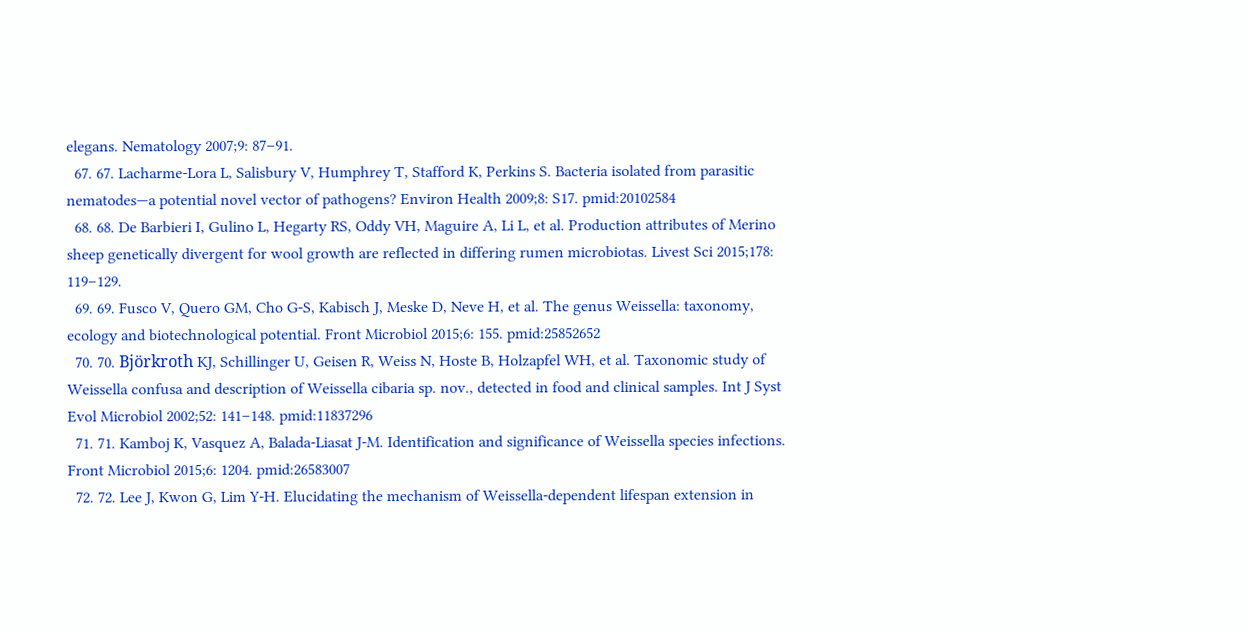elegans. Nematology 2007;9: 87–91.
  67. 67. Lacharme-Lora L, Salisbury V, Humphrey T, Stafford K, Perkins S. Bacteria isolated from parasitic nematodes—a potential novel vector of pathogens? Environ Health 2009;8: S17. pmid:20102584
  68. 68. De Barbieri I, Gulino L, Hegarty RS, Oddy VH, Maguire A, Li L, et al. Production attributes of Merino sheep genetically divergent for wool growth are reflected in differing rumen microbiotas. Livest Sci 2015;178: 119–129.
  69. 69. Fusco V, Quero GM, Cho G-S, Kabisch J, Meske D, Neve H, et al. The genus Weissella: taxonomy, ecology and biotechnological potential. Front Microbiol 2015;6: 155. pmid:25852652
  70. 70. Björkroth KJ, Schillinger U, Geisen R, Weiss N, Hoste B, Holzapfel WH, et al. Taxonomic study of Weissella confusa and description of Weissella cibaria sp. nov., detected in food and clinical samples. Int J Syst Evol Microbiol 2002;52: 141–148. pmid:11837296
  71. 71. Kamboj K, Vasquez A, Balada-Liasat J-M. Identification and significance of Weissella species infections. Front Microbiol 2015;6: 1204. pmid:26583007
  72. 72. Lee J, Kwon G, Lim Y-H. Elucidating the mechanism of Weissella-dependent lifespan extension in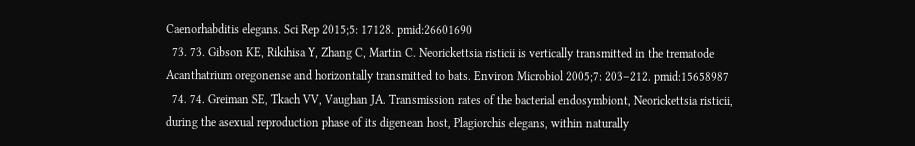Caenorhabditis elegans. Sci Rep 2015;5: 17128. pmid:26601690
  73. 73. Gibson KE, Rikihisa Y, Zhang C, Martin C. Neorickettsia risticii is vertically transmitted in the trematode Acanthatrium oregonense and horizontally transmitted to bats. Environ Microbiol 2005;7: 203–212. pmid:15658987
  74. 74. Greiman SE, Tkach VV, Vaughan JA. Transmission rates of the bacterial endosymbiont, Neorickettsia risticii, during the asexual reproduction phase of its digenean host, Plagiorchis elegans, within naturally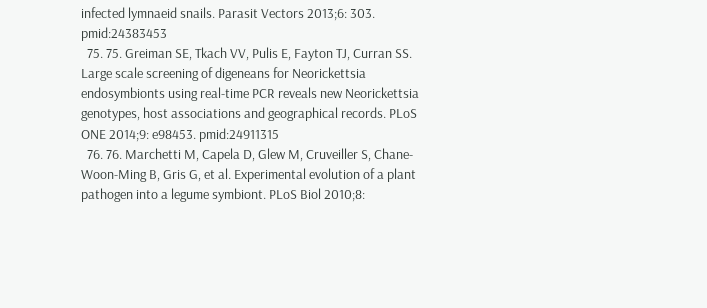infected lymnaeid snails. Parasit Vectors 2013;6: 303. pmid:24383453
  75. 75. Greiman SE, Tkach VV, Pulis E, Fayton TJ, Curran SS. Large scale screening of digeneans for Neorickettsia endosymbionts using real-time PCR reveals new Neorickettsia genotypes, host associations and geographical records. PLoS ONE 2014;9: e98453. pmid:24911315
  76. 76. Marchetti M, Capela D, Glew M, Cruveiller S, Chane-Woon-Ming B, Gris G, et al. Experimental evolution of a plant pathogen into a legume symbiont. PLoS Biol 2010;8: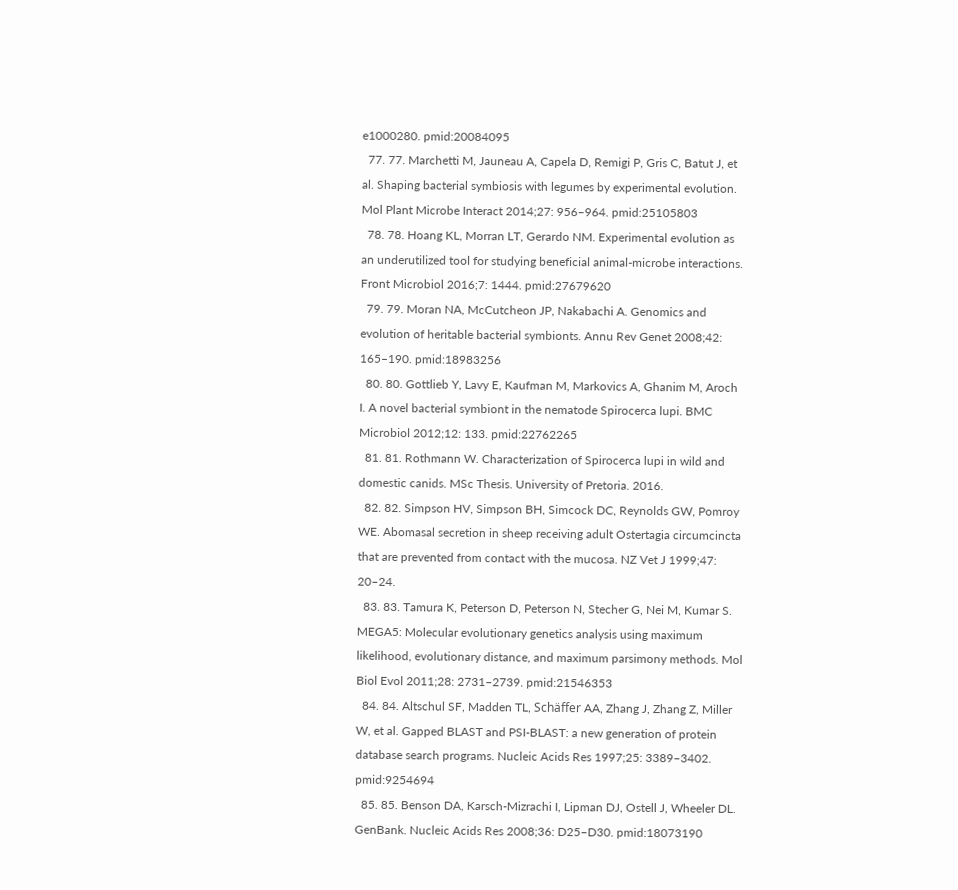e1000280. pmid:20084095
  77. 77. Marchetti M, Jauneau A, Capela D, Remigi P, Gris C, Batut J, et al. Shaping bacterial symbiosis with legumes by experimental evolution. Mol Plant Microbe Interact 2014;27: 956–964. pmid:25105803
  78. 78. Hoang KL, Morran LT, Gerardo NM. Experimental evolution as an underutilized tool for studying beneficial animal-microbe interactions. Front Microbiol 2016;7: 1444. pmid:27679620
  79. 79. Moran NA, McCutcheon JP, Nakabachi A. Genomics and evolution of heritable bacterial symbionts. Annu Rev Genet 2008;42: 165–190. pmid:18983256
  80. 80. Gottlieb Y, Lavy E, Kaufman M, Markovics A, Ghanim M, Aroch I. A novel bacterial symbiont in the nematode Spirocerca lupi. BMC Microbiol 2012;12: 133. pmid:22762265
  81. 81. Rothmann W. Characterization of Spirocerca lupi in wild and domestic canids. MSc Thesis. University of Pretoria. 2016.
  82. 82. Simpson HV, Simpson BH, Simcock DC, Reynolds GW, Pomroy WE. Abomasal secretion in sheep receiving adult Ostertagia circumcincta that are prevented from contact with the mucosa. NZ Vet J 1999;47: 20–24.
  83. 83. Tamura K, Peterson D, Peterson N, Stecher G, Nei M, Kumar S. MEGA5: Molecular evolutionary genetics analysis using maximum likelihood, evolutionary distance, and maximum parsimony methods. Mol Biol Evol 2011;28: 2731–2739. pmid:21546353
  84. 84. Altschul SF, Madden TL, Schäffer AA, Zhang J, Zhang Z, Miller W, et al. Gapped BLAST and PSI-BLAST: a new generation of protein database search programs. Nucleic Acids Res 1997;25: 3389–3402. pmid:9254694
  85. 85. Benson DA, Karsch-Mizrachi I, Lipman DJ, Ostell J, Wheeler DL. GenBank. Nucleic Acids Res 2008;36: D25–D30. pmid:18073190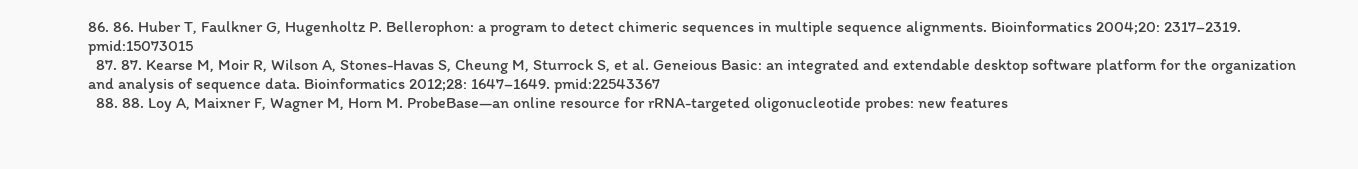86. 86. Huber T, Faulkner G, Hugenholtz P. Bellerophon: a program to detect chimeric sequences in multiple sequence alignments. Bioinformatics 2004;20: 2317–2319. pmid:15073015
  87. 87. Kearse M, Moir R, Wilson A, Stones-Havas S, Cheung M, Sturrock S, et al. Geneious Basic: an integrated and extendable desktop software platform for the organization and analysis of sequence data. Bioinformatics 2012;28: 1647–1649. pmid:22543367
  88. 88. Loy A, Maixner F, Wagner M, Horn M. ProbeBase—an online resource for rRNA-targeted oligonucleotide probes: new features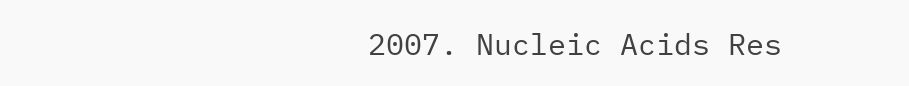2007. Nucleic Acids Res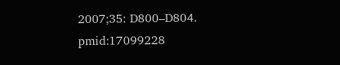2007;35: D800–D804. pmid:17099228